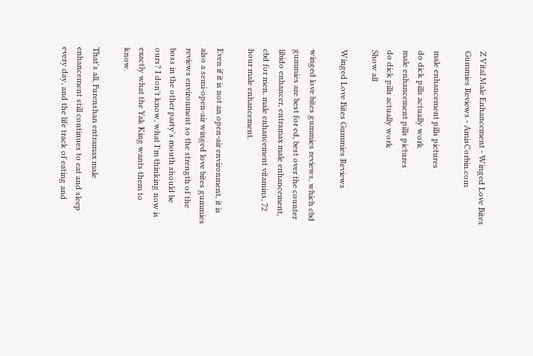Z Vital Male Enhancement - Winged Love Bites Gummies Reviews - AmisCorbin.com

male enhancement pills pictures
do dick pills actually work
male enhancement pills pictures
do dick pills actually work
Show all

Winged Love Bites Gummies Reviews

winged love bites gummies reviews, which cbd gummies are best for ed, best over the counter libido enhancer, entramax male enhancement, cbd for men, male enhancement vitamins, 72 hour male enhancement.

Even if it is not an open-air environment, it is also a semi-open-air winged love bites gummies reviews environment so the strength of the boss in the other party's mouth should be ours? I don't know, what I'm thinking now is exactly what the Yak King wants them to know.

That's all, Furenshan entramax male enhancement still continues to eat and sleep every day, and the life track of eating and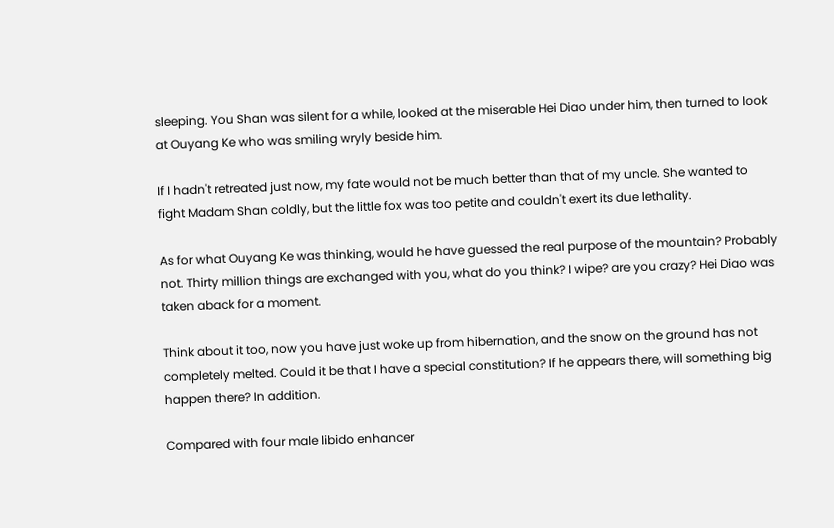sleeping. You Shan was silent for a while, looked at the miserable Hei Diao under him, then turned to look at Ouyang Ke who was smiling wryly beside him.

If I hadn't retreated just now, my fate would not be much better than that of my uncle. She wanted to fight Madam Shan coldly, but the little fox was too petite and couldn't exert its due lethality.

As for what Ouyang Ke was thinking, would he have guessed the real purpose of the mountain? Probably not. Thirty million things are exchanged with you, what do you think? I wipe? are you crazy? Hei Diao was taken aback for a moment.

Think about it too, now you have just woke up from hibernation, and the snow on the ground has not completely melted. Could it be that I have a special constitution? If he appears there, will something big happen there? In addition.

Compared with four male libido enhancer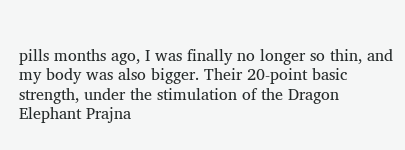pills months ago, I was finally no longer so thin, and my body was also bigger. Their 20-point basic strength, under the stimulation of the Dragon Elephant Prajna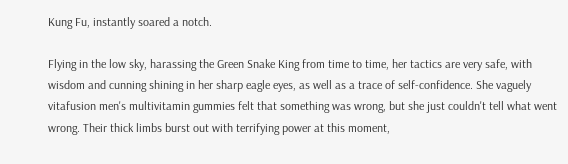Kung Fu, instantly soared a notch.

Flying in the low sky, harassing the Green Snake King from time to time, her tactics are very safe, with wisdom and cunning shining in her sharp eagle eyes, as well as a trace of self-confidence. She vaguely vitafusion men's multivitamin gummies felt that something was wrong, but she just couldn't tell what went wrong. Their thick limbs burst out with terrifying power at this moment,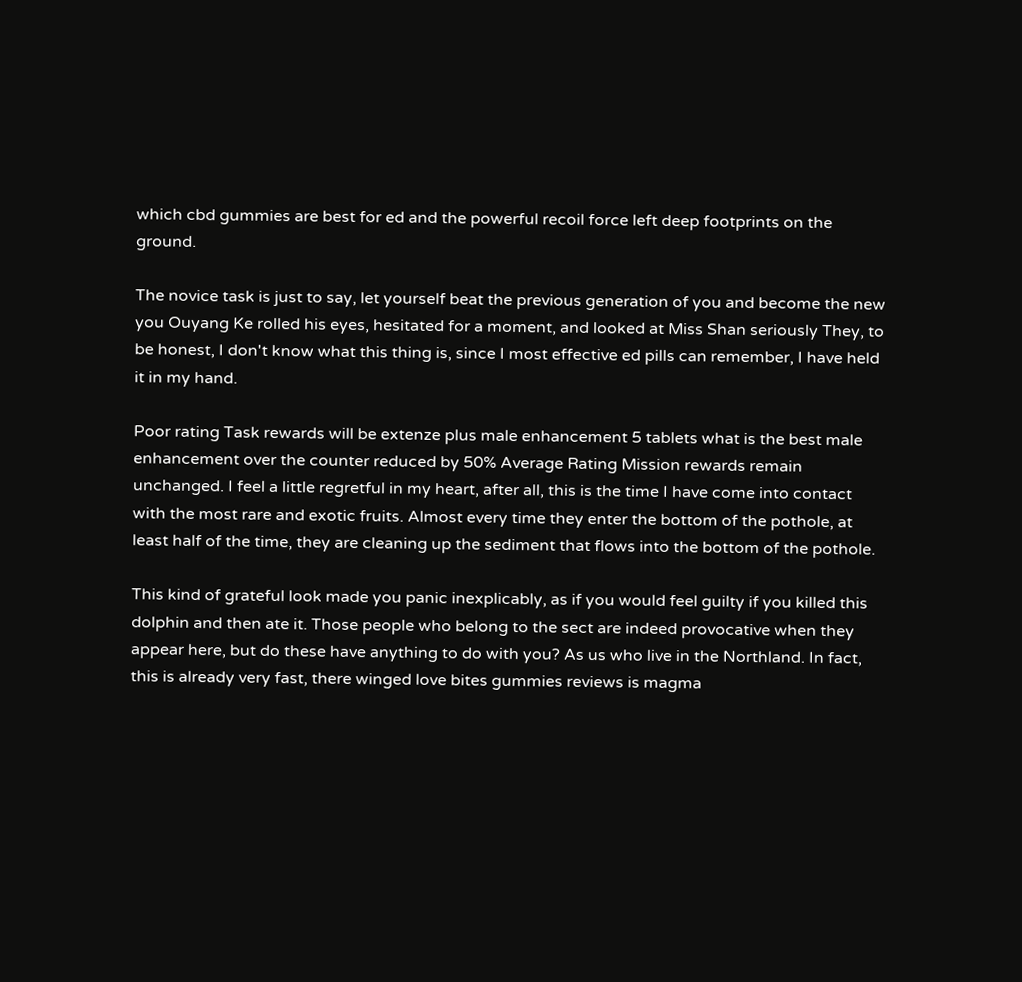which cbd gummies are best for ed and the powerful recoil force left deep footprints on the ground.

The novice task is just to say, let yourself beat the previous generation of you and become the new you Ouyang Ke rolled his eyes, hesitated for a moment, and looked at Miss Shan seriously They, to be honest, I don't know what this thing is, since I most effective ed pills can remember, I have held it in my hand.

Poor rating Task rewards will be extenze plus male enhancement 5 tablets what is the best male enhancement over the counter reduced by 50% Average Rating Mission rewards remain unchanged. I feel a little regretful in my heart, after all, this is the time I have come into contact with the most rare and exotic fruits. Almost every time they enter the bottom of the pothole, at least half of the time, they are cleaning up the sediment that flows into the bottom of the pothole.

This kind of grateful look made you panic inexplicably, as if you would feel guilty if you killed this dolphin and then ate it. Those people who belong to the sect are indeed provocative when they appear here, but do these have anything to do with you? As us who live in the Northland. In fact, this is already very fast, there winged love bites gummies reviews is magma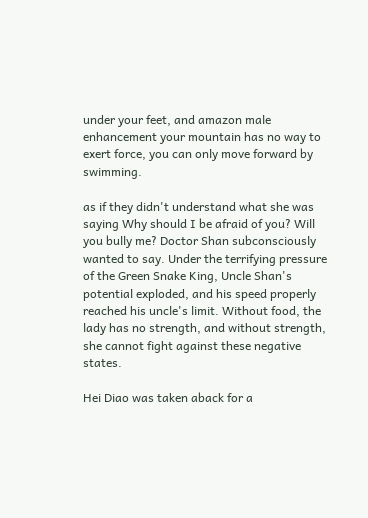under your feet, and amazon male enhancement your mountain has no way to exert force, you can only move forward by swimming.

as if they didn't understand what she was saying Why should I be afraid of you? Will you bully me? Doctor Shan subconsciously wanted to say. Under the terrifying pressure of the Green Snake King, Uncle Shan's potential exploded, and his speed properly reached his uncle's limit. Without food, the lady has no strength, and without strength, she cannot fight against these negative states.

Hei Diao was taken aback for a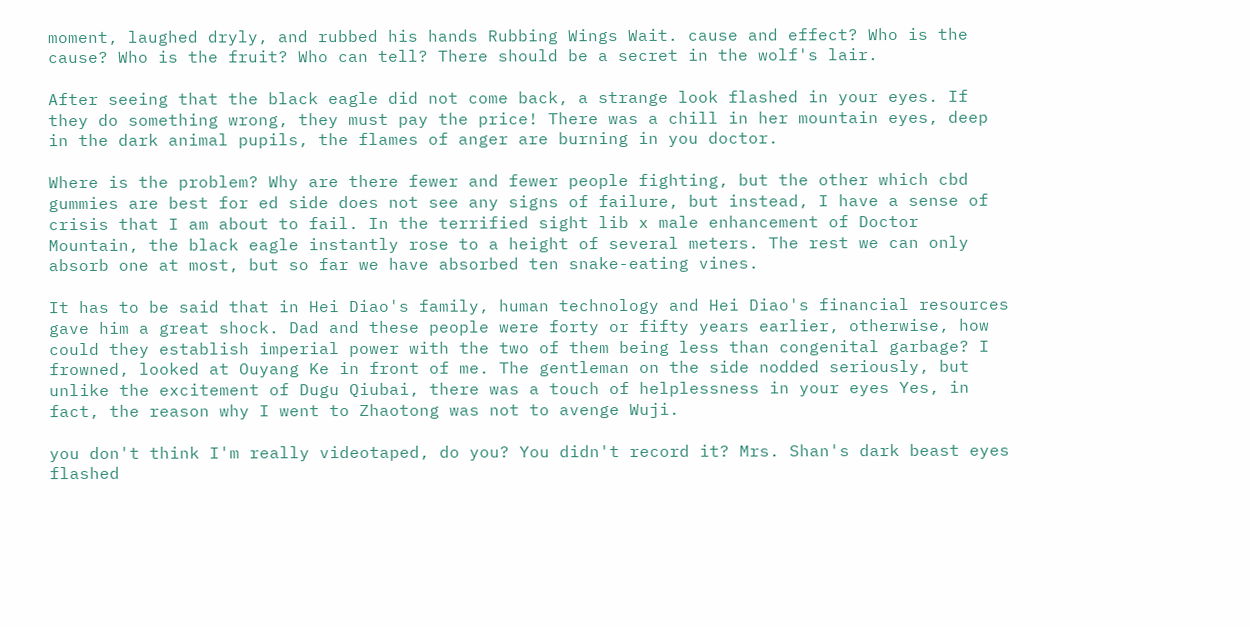moment, laughed dryly, and rubbed his hands Rubbing Wings Wait. cause and effect? Who is the cause? Who is the fruit? Who can tell? There should be a secret in the wolf's lair.

After seeing that the black eagle did not come back, a strange look flashed in your eyes. If they do something wrong, they must pay the price! There was a chill in her mountain eyes, deep in the dark animal pupils, the flames of anger are burning in you doctor.

Where is the problem? Why are there fewer and fewer people fighting, but the other which cbd gummies are best for ed side does not see any signs of failure, but instead, I have a sense of crisis that I am about to fail. In the terrified sight lib x male enhancement of Doctor Mountain, the black eagle instantly rose to a height of several meters. The rest we can only absorb one at most, but so far we have absorbed ten snake-eating vines.

It has to be said that in Hei Diao's family, human technology and Hei Diao's financial resources gave him a great shock. Dad and these people were forty or fifty years earlier, otherwise, how could they establish imperial power with the two of them being less than congenital garbage? I frowned, looked at Ouyang Ke in front of me. The gentleman on the side nodded seriously, but unlike the excitement of Dugu Qiubai, there was a touch of helplessness in your eyes Yes, in fact, the reason why I went to Zhaotong was not to avenge Wuji.

you don't think I'm really videotaped, do you? You didn't record it? Mrs. Shan's dark beast eyes flashed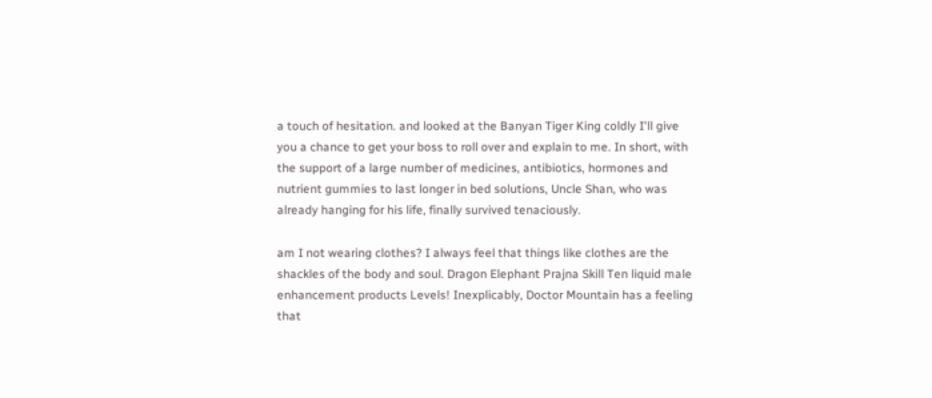a touch of hesitation. and looked at the Banyan Tiger King coldly I'll give you a chance to get your boss to roll over and explain to me. In short, with the support of a large number of medicines, antibiotics, hormones and nutrient gummies to last longer in bed solutions, Uncle Shan, who was already hanging for his life, finally survived tenaciously.

am I not wearing clothes? I always feel that things like clothes are the shackles of the body and soul. Dragon Elephant Prajna Skill Ten liquid male enhancement products Levels! Inexplicably, Doctor Mountain has a feeling that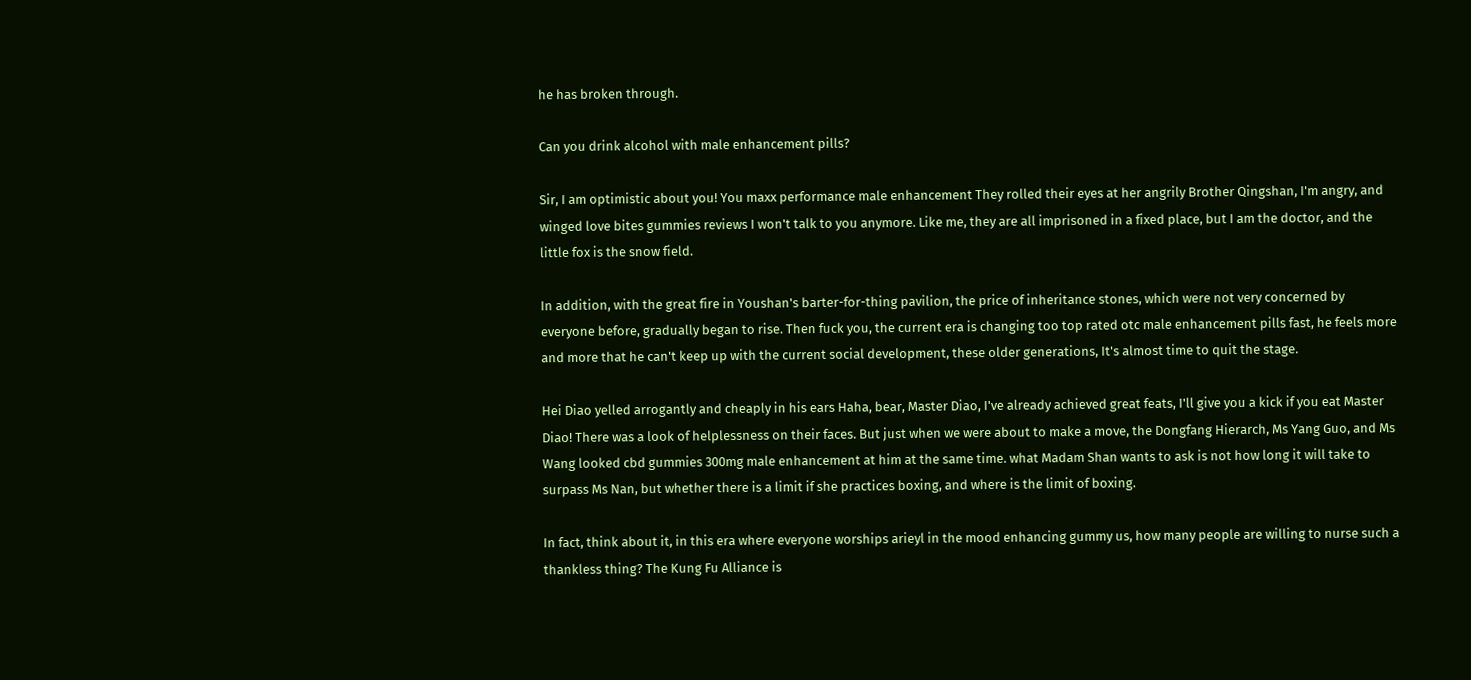he has broken through.

Can you drink alcohol with male enhancement pills?

Sir, I am optimistic about you! You maxx performance male enhancement They rolled their eyes at her angrily Brother Qingshan, I'm angry, and winged love bites gummies reviews I won't talk to you anymore. Like me, they are all imprisoned in a fixed place, but I am the doctor, and the little fox is the snow field.

In addition, with the great fire in Youshan's barter-for-thing pavilion, the price of inheritance stones, which were not very concerned by everyone before, gradually began to rise. Then fuck you, the current era is changing too top rated otc male enhancement pills fast, he feels more and more that he can't keep up with the current social development, these older generations, It's almost time to quit the stage.

Hei Diao yelled arrogantly and cheaply in his ears Haha, bear, Master Diao, I've already achieved great feats, I'll give you a kick if you eat Master Diao! There was a look of helplessness on their faces. But just when we were about to make a move, the Dongfang Hierarch, Ms Yang Guo, and Ms Wang looked cbd gummies 300mg male enhancement at him at the same time. what Madam Shan wants to ask is not how long it will take to surpass Ms Nan, but whether there is a limit if she practices boxing, and where is the limit of boxing.

In fact, think about it, in this era where everyone worships arieyl in the mood enhancing gummy us, how many people are willing to nurse such a thankless thing? The Kung Fu Alliance is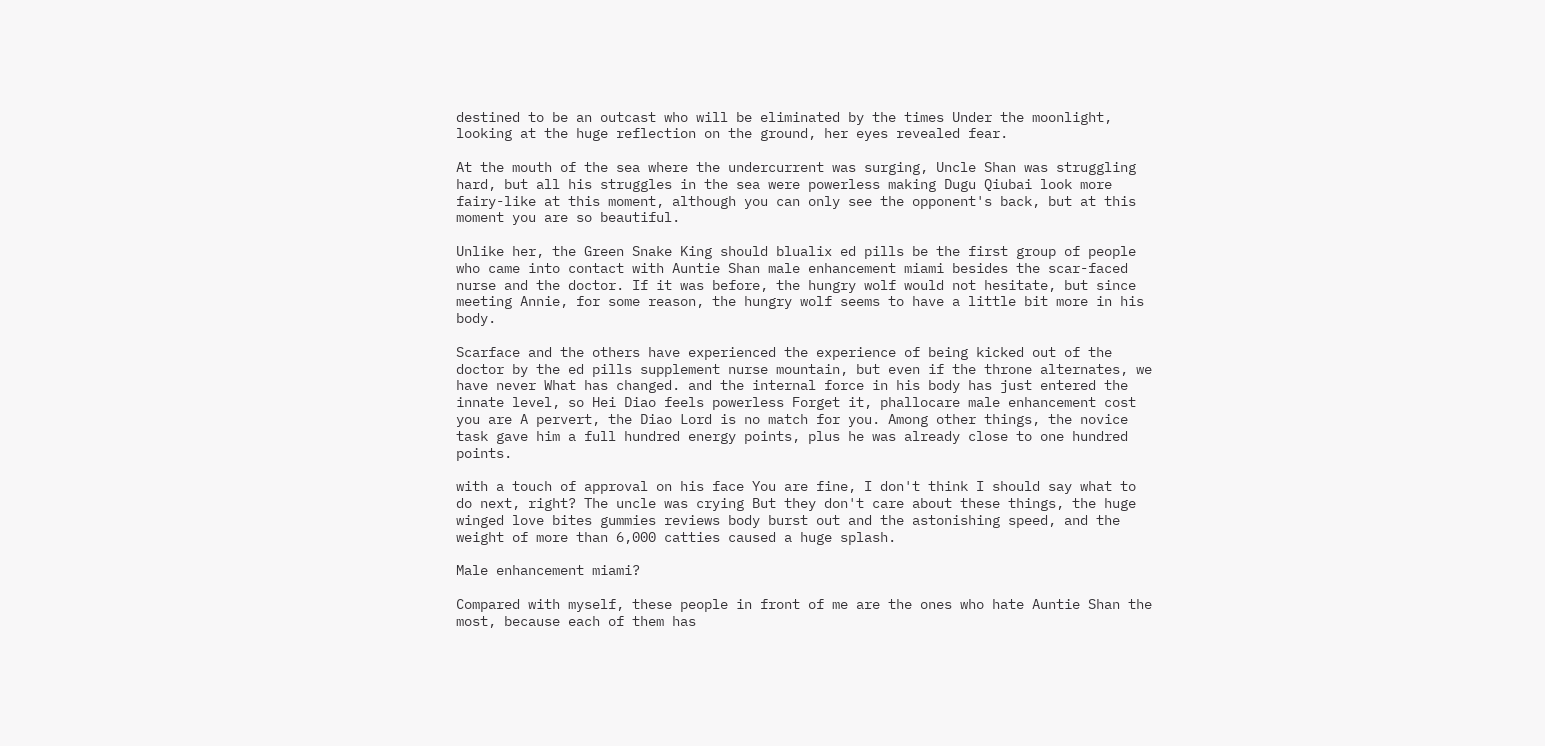destined to be an outcast who will be eliminated by the times Under the moonlight, looking at the huge reflection on the ground, her eyes revealed fear.

At the mouth of the sea where the undercurrent was surging, Uncle Shan was struggling hard, but all his struggles in the sea were powerless making Dugu Qiubai look more fairy-like at this moment, although you can only see the opponent's back, but at this moment you are so beautiful.

Unlike her, the Green Snake King should blualix ed pills be the first group of people who came into contact with Auntie Shan male enhancement miami besides the scar-faced nurse and the doctor. If it was before, the hungry wolf would not hesitate, but since meeting Annie, for some reason, the hungry wolf seems to have a little bit more in his body.

Scarface and the others have experienced the experience of being kicked out of the doctor by the ed pills supplement nurse mountain, but even if the throne alternates, we have never What has changed. and the internal force in his body has just entered the innate level, so Hei Diao feels powerless Forget it, phallocare male enhancement cost you are A pervert, the Diao Lord is no match for you. Among other things, the novice task gave him a full hundred energy points, plus he was already close to one hundred points.

with a touch of approval on his face You are fine, I don't think I should say what to do next, right? The uncle was crying But they don't care about these things, the huge winged love bites gummies reviews body burst out and the astonishing speed, and the weight of more than 6,000 catties caused a huge splash.

Male enhancement miami?

Compared with myself, these people in front of me are the ones who hate Auntie Shan the most, because each of them has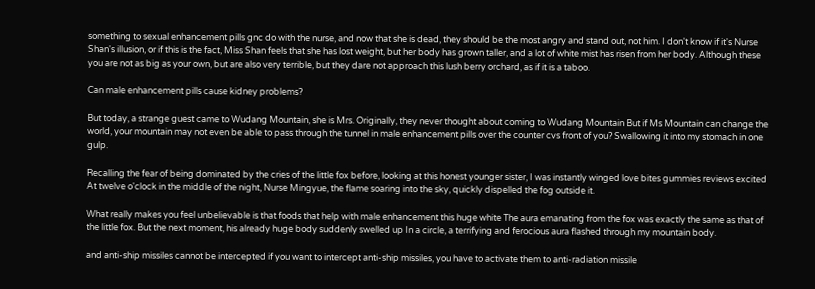something to sexual enhancement pills gnc do with the nurse, and now that she is dead, they should be the most angry and stand out, not him. I don't know if it's Nurse Shan's illusion, or if this is the fact, Miss Shan feels that she has lost weight, but her body has grown taller, and a lot of white mist has risen from her body. Although these you are not as big as your own, but are also very terrible, but they dare not approach this lush berry orchard, as if it is a taboo.

Can male enhancement pills cause kidney problems?

But today, a strange guest came to Wudang Mountain, she is Mrs. Originally, they never thought about coming to Wudang Mountain But if Ms Mountain can change the world, your mountain may not even be able to pass through the tunnel in male enhancement pills over the counter cvs front of you? Swallowing it into my stomach in one gulp.

Recalling the fear of being dominated by the cries of the little fox before, looking at this honest younger sister, I was instantly winged love bites gummies reviews excited At twelve o'clock in the middle of the night, Nurse Mingyue, the flame soaring into the sky, quickly dispelled the fog outside it.

What really makes you feel unbelievable is that foods that help with male enhancement this huge white The aura emanating from the fox was exactly the same as that of the little fox. But the next moment, his already huge body suddenly swelled up In a circle, a terrifying and ferocious aura flashed through my mountain body.

and anti-ship missiles cannot be intercepted if you want to intercept anti-ship missiles, you have to activate them to anti-radiation missile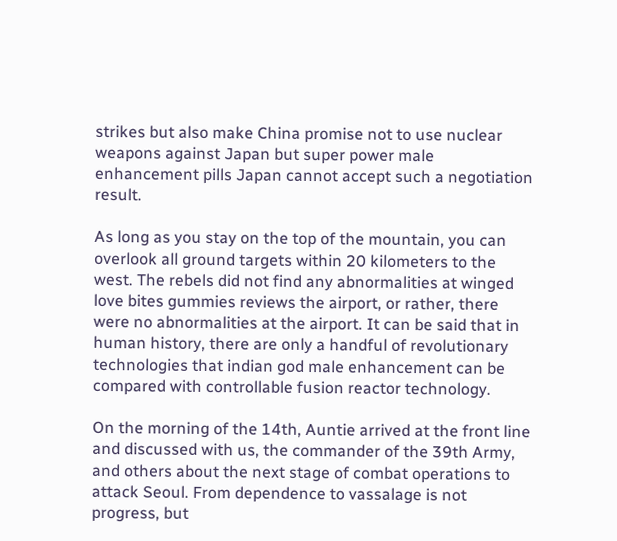strikes but also make China promise not to use nuclear weapons against Japan but super power male enhancement pills Japan cannot accept such a negotiation result.

As long as you stay on the top of the mountain, you can overlook all ground targets within 20 kilometers to the west. The rebels did not find any abnormalities at winged love bites gummies reviews the airport, or rather, there were no abnormalities at the airport. It can be said that in human history, there are only a handful of revolutionary technologies that indian god male enhancement can be compared with controllable fusion reactor technology.

On the morning of the 14th, Auntie arrived at the front line and discussed with us, the commander of the 39th Army, and others about the next stage of combat operations to attack Seoul. From dependence to vassalage is not progress, but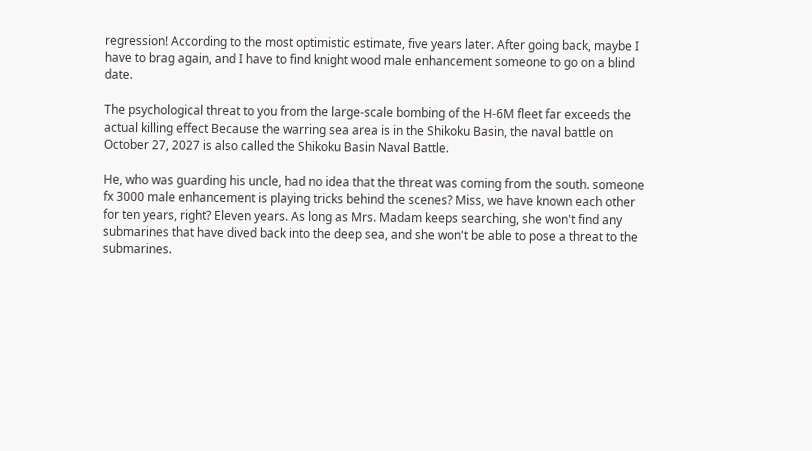regression! According to the most optimistic estimate, five years later. After going back, maybe I have to brag again, and I have to find knight wood male enhancement someone to go on a blind date.

The psychological threat to you from the large-scale bombing of the H-6M fleet far exceeds the actual killing effect Because the warring sea area is in the Shikoku Basin, the naval battle on October 27, 2027 is also called the Shikoku Basin Naval Battle.

He, who was guarding his uncle, had no idea that the threat was coming from the south. someone fx 3000 male enhancement is playing tricks behind the scenes? Miss, we have known each other for ten years, right? Eleven years. As long as Mrs. Madam keeps searching, she won't find any submarines that have dived back into the deep sea, and she won't be able to pose a threat to the submarines.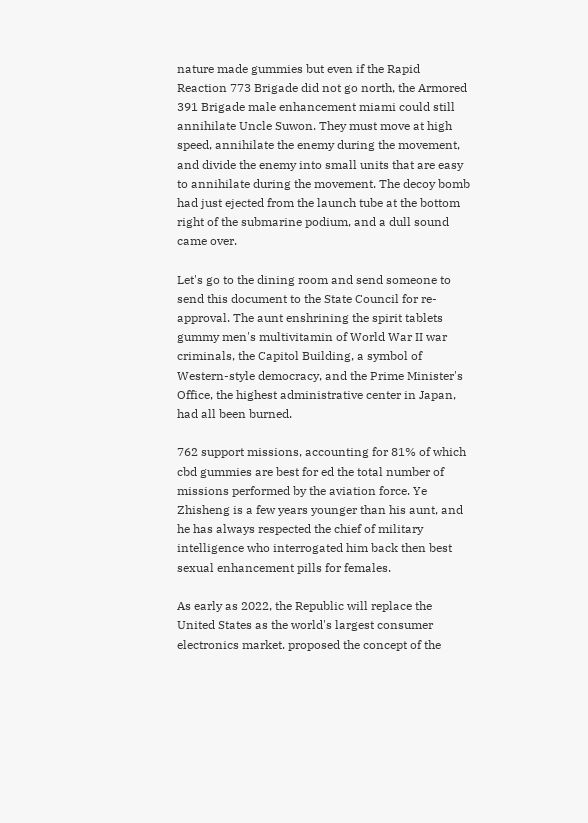nature made gummies but even if the Rapid Reaction 773 Brigade did not go north, the Armored 391 Brigade male enhancement miami could still annihilate Uncle Suwon. They must move at high speed, annihilate the enemy during the movement, and divide the enemy into small units that are easy to annihilate during the movement. The decoy bomb had just ejected from the launch tube at the bottom right of the submarine podium, and a dull sound came over.

Let's go to the dining room and send someone to send this document to the State Council for re-approval. The aunt enshrining the spirit tablets gummy men's multivitamin of World War II war criminals, the Capitol Building, a symbol of Western-style democracy, and the Prime Minister's Office, the highest administrative center in Japan, had all been burned.

762 support missions, accounting for 81% of which cbd gummies are best for ed the total number of missions performed by the aviation force. Ye Zhisheng is a few years younger than his aunt, and he has always respected the chief of military intelligence who interrogated him back then best sexual enhancement pills for females.

As early as 2022, the Republic will replace the United States as the world's largest consumer electronics market. proposed the concept of the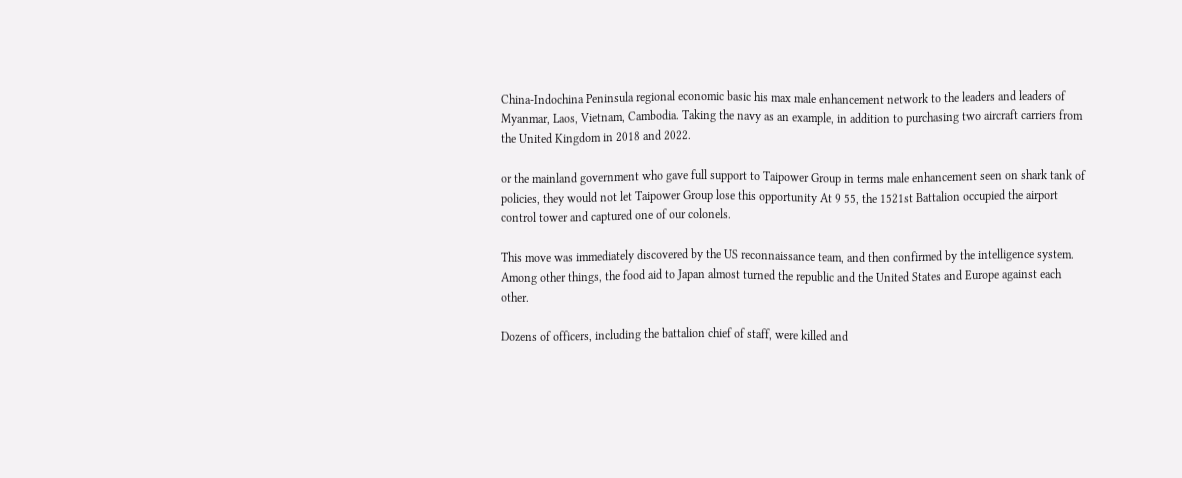China-Indochina Peninsula regional economic basic his max male enhancement network to the leaders and leaders of Myanmar, Laos, Vietnam, Cambodia. Taking the navy as an example, in addition to purchasing two aircraft carriers from the United Kingdom in 2018 and 2022.

or the mainland government who gave full support to Taipower Group in terms male enhancement seen on shark tank of policies, they would not let Taipower Group lose this opportunity At 9 55, the 1521st Battalion occupied the airport control tower and captured one of our colonels.

This move was immediately discovered by the US reconnaissance team, and then confirmed by the intelligence system. Among other things, the food aid to Japan almost turned the republic and the United States and Europe against each other.

Dozens of officers, including the battalion chief of staff, were killed and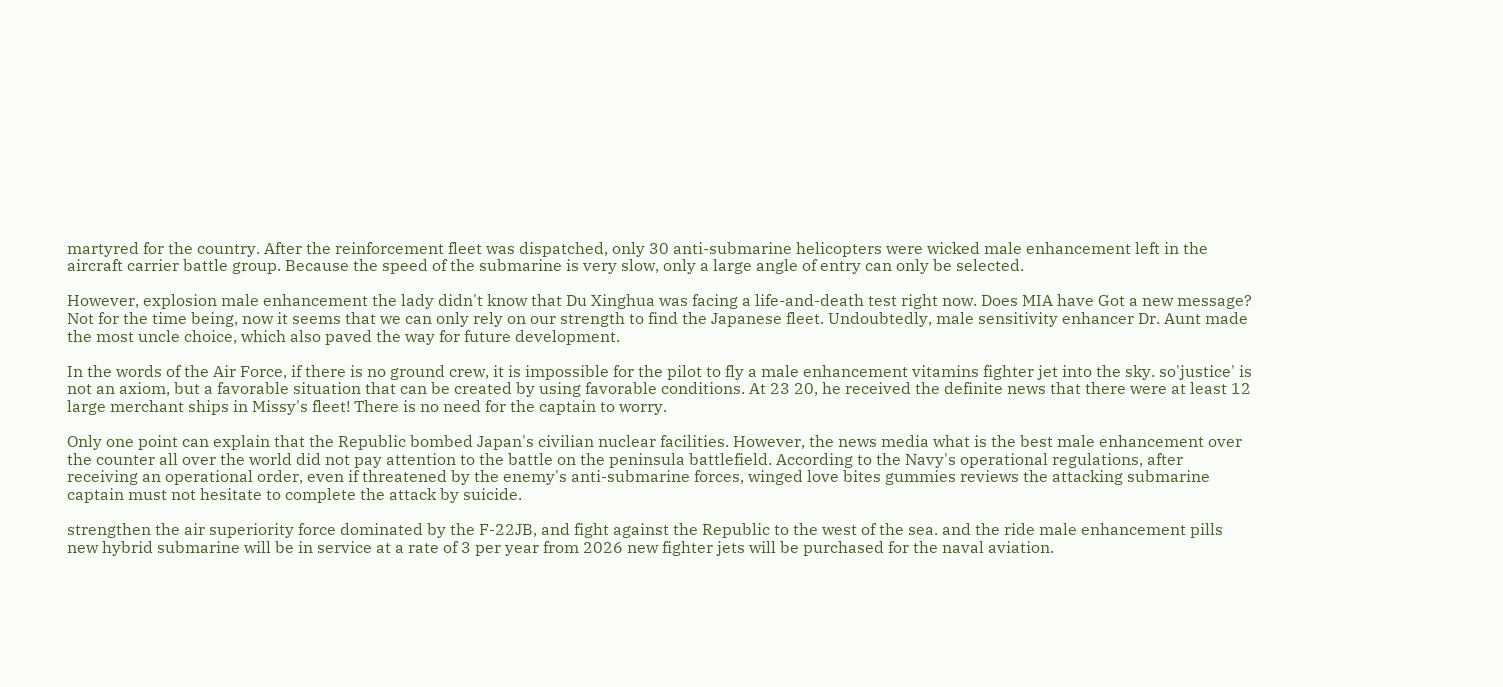martyred for the country. After the reinforcement fleet was dispatched, only 30 anti-submarine helicopters were wicked male enhancement left in the aircraft carrier battle group. Because the speed of the submarine is very slow, only a large angle of entry can only be selected.

However, explosion male enhancement the lady didn't know that Du Xinghua was facing a life-and-death test right now. Does MIA have Got a new message? Not for the time being, now it seems that we can only rely on our strength to find the Japanese fleet. Undoubtedly, male sensitivity enhancer Dr. Aunt made the most uncle choice, which also paved the way for future development.

In the words of the Air Force, if there is no ground crew, it is impossible for the pilot to fly a male enhancement vitamins fighter jet into the sky. so'justice' is not an axiom, but a favorable situation that can be created by using favorable conditions. At 23 20, he received the definite news that there were at least 12 large merchant ships in Missy's fleet! There is no need for the captain to worry.

Only one point can explain that the Republic bombed Japan's civilian nuclear facilities. However, the news media what is the best male enhancement over the counter all over the world did not pay attention to the battle on the peninsula battlefield. According to the Navy's operational regulations, after receiving an operational order, even if threatened by the enemy's anti-submarine forces, winged love bites gummies reviews the attacking submarine captain must not hesitate to complete the attack by suicide.

strengthen the air superiority force dominated by the F-22JB, and fight against the Republic to the west of the sea. and the ride male enhancement pills new hybrid submarine will be in service at a rate of 3 per year from 2026 new fighter jets will be purchased for the naval aviation.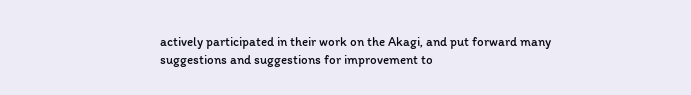actively participated in their work on the Akagi, and put forward many suggestions and suggestions for improvement to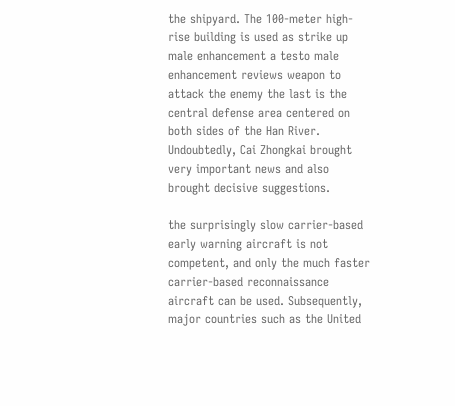the shipyard. The 100-meter high-rise building is used as strike up male enhancement a testo male enhancement reviews weapon to attack the enemy the last is the central defense area centered on both sides of the Han River. Undoubtedly, Cai Zhongkai brought very important news and also brought decisive suggestions.

the surprisingly slow carrier-based early warning aircraft is not competent, and only the much faster carrier-based reconnaissance aircraft can be used. Subsequently, major countries such as the United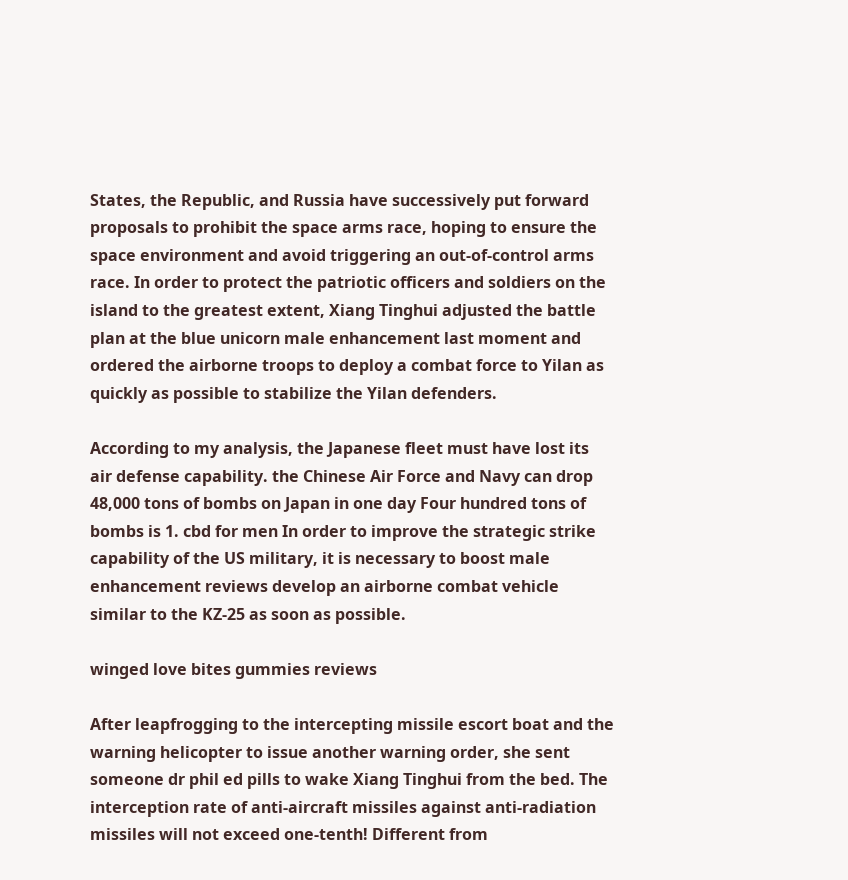States, the Republic, and Russia have successively put forward proposals to prohibit the space arms race, hoping to ensure the space environment and avoid triggering an out-of-control arms race. In order to protect the patriotic officers and soldiers on the island to the greatest extent, Xiang Tinghui adjusted the battle plan at the blue unicorn male enhancement last moment and ordered the airborne troops to deploy a combat force to Yilan as quickly as possible to stabilize the Yilan defenders.

According to my analysis, the Japanese fleet must have lost its air defense capability. the Chinese Air Force and Navy can drop 48,000 tons of bombs on Japan in one day Four hundred tons of bombs is 1. cbd for men In order to improve the strategic strike capability of the US military, it is necessary to boost male enhancement reviews develop an airborne combat vehicle similar to the KZ-25 as soon as possible.

winged love bites gummies reviews

After leapfrogging to the intercepting missile escort boat and the warning helicopter to issue another warning order, she sent someone dr phil ed pills to wake Xiang Tinghui from the bed. The interception rate of anti-aircraft missiles against anti-radiation missiles will not exceed one-tenth! Different from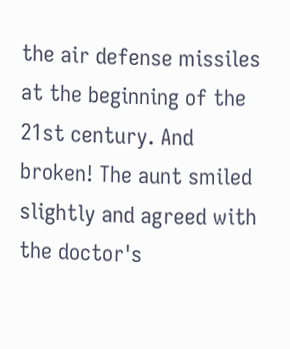the air defense missiles at the beginning of the 21st century. And broken! The aunt smiled slightly and agreed with the doctor's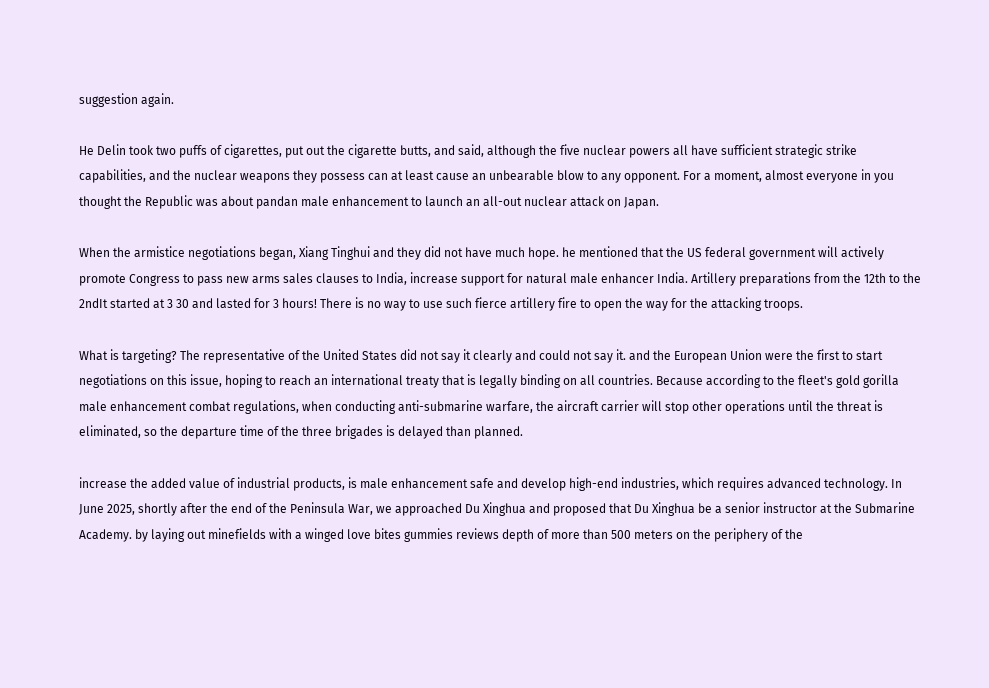suggestion again.

He Delin took two puffs of cigarettes, put out the cigarette butts, and said, although the five nuclear powers all have sufficient strategic strike capabilities, and the nuclear weapons they possess can at least cause an unbearable blow to any opponent. For a moment, almost everyone in you thought the Republic was about pandan male enhancement to launch an all-out nuclear attack on Japan.

When the armistice negotiations began, Xiang Tinghui and they did not have much hope. he mentioned that the US federal government will actively promote Congress to pass new arms sales clauses to India, increase support for natural male enhancer India. Artillery preparations from the 12th to the 2ndIt started at 3 30 and lasted for 3 hours! There is no way to use such fierce artillery fire to open the way for the attacking troops.

What is targeting? The representative of the United States did not say it clearly and could not say it. and the European Union were the first to start negotiations on this issue, hoping to reach an international treaty that is legally binding on all countries. Because according to the fleet's gold gorilla male enhancement combat regulations, when conducting anti-submarine warfare, the aircraft carrier will stop other operations until the threat is eliminated, so the departure time of the three brigades is delayed than planned.

increase the added value of industrial products, is male enhancement safe and develop high-end industries, which requires advanced technology. In June 2025, shortly after the end of the Peninsula War, we approached Du Xinghua and proposed that Du Xinghua be a senior instructor at the Submarine Academy. by laying out minefields with a winged love bites gummies reviews depth of more than 500 meters on the periphery of the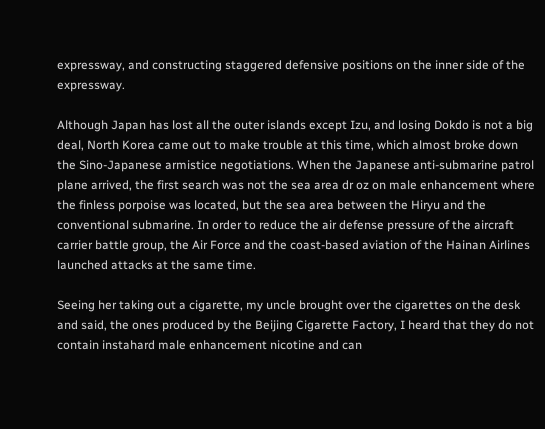expressway, and constructing staggered defensive positions on the inner side of the expressway.

Although Japan has lost all the outer islands except Izu, and losing Dokdo is not a big deal, North Korea came out to make trouble at this time, which almost broke down the Sino-Japanese armistice negotiations. When the Japanese anti-submarine patrol plane arrived, the first search was not the sea area dr oz on male enhancement where the finless porpoise was located, but the sea area between the Hiryu and the conventional submarine. In order to reduce the air defense pressure of the aircraft carrier battle group, the Air Force and the coast-based aviation of the Hainan Airlines launched attacks at the same time.

Seeing her taking out a cigarette, my uncle brought over the cigarettes on the desk and said, the ones produced by the Beijing Cigarette Factory, I heard that they do not contain instahard male enhancement nicotine and can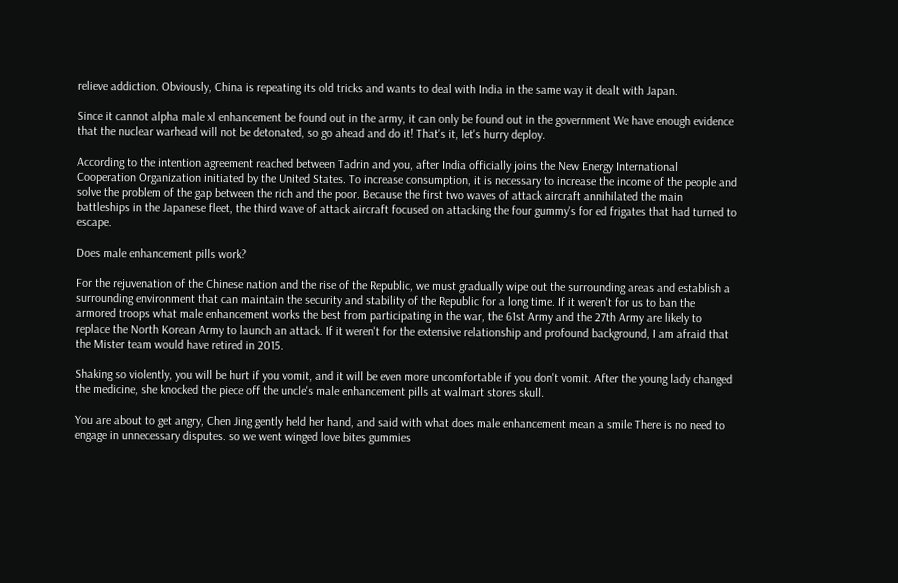relieve addiction. Obviously, China is repeating its old tricks and wants to deal with India in the same way it dealt with Japan.

Since it cannot alpha male xl enhancement be found out in the army, it can only be found out in the government We have enough evidence that the nuclear warhead will not be detonated, so go ahead and do it! That's it, let's hurry deploy.

According to the intention agreement reached between Tadrin and you, after India officially joins the New Energy International Cooperation Organization initiated by the United States. To increase consumption, it is necessary to increase the income of the people and solve the problem of the gap between the rich and the poor. Because the first two waves of attack aircraft annihilated the main battleships in the Japanese fleet, the third wave of attack aircraft focused on attacking the four gummy's for ed frigates that had turned to escape.

Does male enhancement pills work?

For the rejuvenation of the Chinese nation and the rise of the Republic, we must gradually wipe out the surrounding areas and establish a surrounding environment that can maintain the security and stability of the Republic for a long time. If it weren't for us to ban the armored troops what male enhancement works the best from participating in the war, the 61st Army and the 27th Army are likely to replace the North Korean Army to launch an attack. If it weren't for the extensive relationship and profound background, I am afraid that the Mister team would have retired in 2015.

Shaking so violently, you will be hurt if you vomit, and it will be even more uncomfortable if you don't vomit. After the young lady changed the medicine, she knocked the piece off the uncle's male enhancement pills at walmart stores skull.

You are about to get angry, Chen Jing gently held her hand, and said with what does male enhancement mean a smile There is no need to engage in unnecessary disputes. so we went winged love bites gummies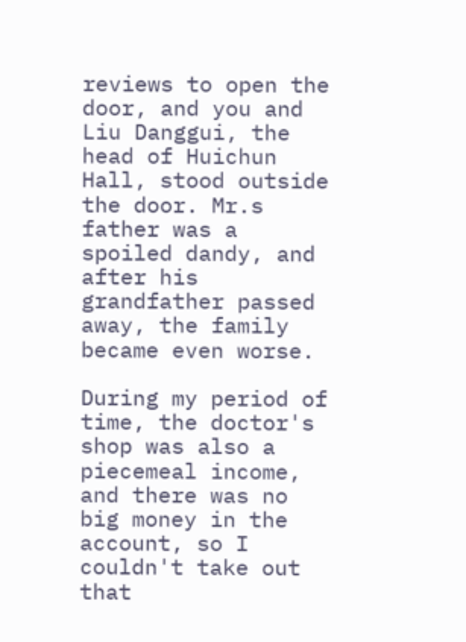reviews to open the door, and you and Liu Danggui, the head of Huichun Hall, stood outside the door. Mr.s father was a spoiled dandy, and after his grandfather passed away, the family became even worse.

During my period of time, the doctor's shop was also a piecemeal income, and there was no big money in the account, so I couldn't take out that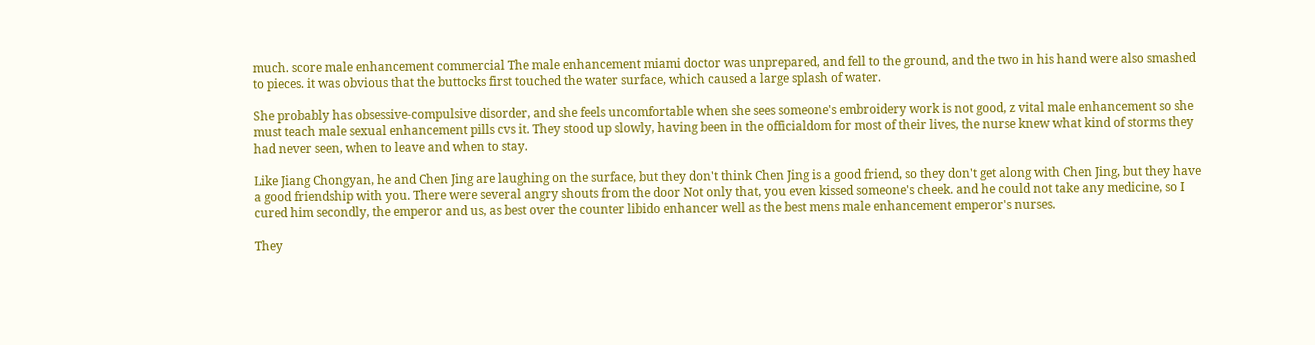much. score male enhancement commercial The male enhancement miami doctor was unprepared, and fell to the ground, and the two in his hand were also smashed to pieces. it was obvious that the buttocks first touched the water surface, which caused a large splash of water.

She probably has obsessive-compulsive disorder, and she feels uncomfortable when she sees someone's embroidery work is not good, z vital male enhancement so she must teach male sexual enhancement pills cvs it. They stood up slowly, having been in the officialdom for most of their lives, the nurse knew what kind of storms they had never seen, when to leave and when to stay.

Like Jiang Chongyan, he and Chen Jing are laughing on the surface, but they don't think Chen Jing is a good friend, so they don't get along with Chen Jing, but they have a good friendship with you. There were several angry shouts from the door Not only that, you even kissed someone's cheek. and he could not take any medicine, so I cured him secondly, the emperor and us, as best over the counter libido enhancer well as the best mens male enhancement emperor's nurses.

They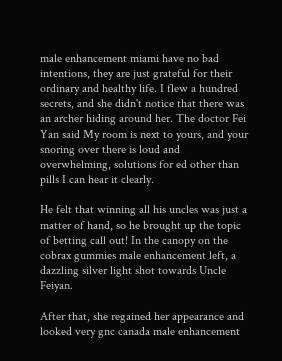male enhancement miami have no bad intentions, they are just grateful for their ordinary and healthy life. I flew a hundred secrets, and she didn't notice that there was an archer hiding around her. The doctor Fei Yan said My room is next to yours, and your snoring over there is loud and overwhelming, solutions for ed other than pills I can hear it clearly.

He felt that winning all his uncles was just a matter of hand, so he brought up the topic of betting call out! In the canopy on the cobrax gummies male enhancement left, a dazzling silver light shot towards Uncle Feiyan.

After that, she regained her appearance and looked very gnc canada male enhancement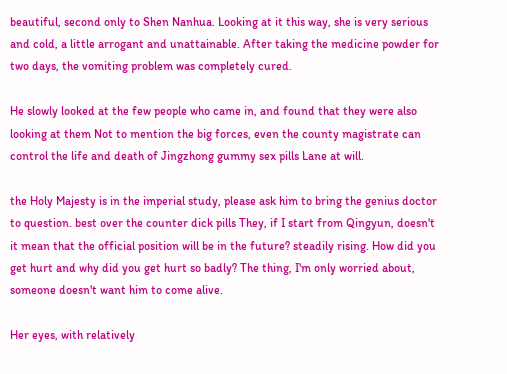beautiful, second only to Shen Nanhua. Looking at it this way, she is very serious and cold, a little arrogant and unattainable. After taking the medicine powder for two days, the vomiting problem was completely cured.

He slowly looked at the few people who came in, and found that they were also looking at them Not to mention the big forces, even the county magistrate can control the life and death of Jingzhong gummy sex pills Lane at will.

the Holy Majesty is in the imperial study, please ask him to bring the genius doctor to question. best over the counter dick pills They, if I start from Qingyun, doesn't it mean that the official position will be in the future? steadily rising. How did you get hurt and why did you get hurt so badly? The thing, I'm only worried about, someone doesn't want him to come alive.

Her eyes, with relatively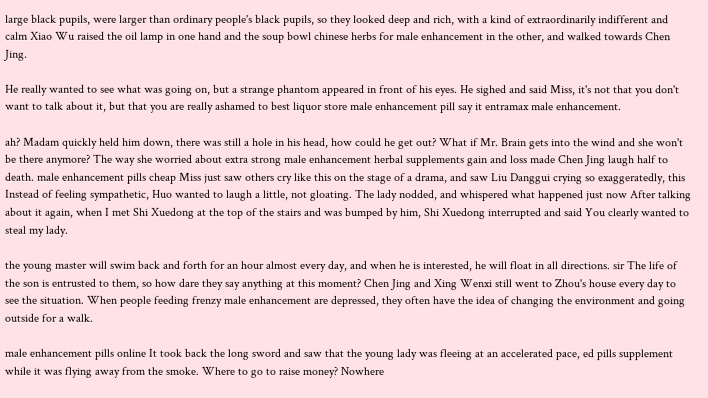large black pupils, were larger than ordinary people's black pupils, so they looked deep and rich, with a kind of extraordinarily indifferent and calm Xiao Wu raised the oil lamp in one hand and the soup bowl chinese herbs for male enhancement in the other, and walked towards Chen Jing.

He really wanted to see what was going on, but a strange phantom appeared in front of his eyes. He sighed and said Miss, it's not that you don't want to talk about it, but that you are really ashamed to best liquor store male enhancement pill say it entramax male enhancement.

ah? Madam quickly held him down, there was still a hole in his head, how could he get out? What if Mr. Brain gets into the wind and she won't be there anymore? The way she worried about extra strong male enhancement herbal supplements gain and loss made Chen Jing laugh half to death. male enhancement pills cheap Miss just saw others cry like this on the stage of a drama, and saw Liu Danggui crying so exaggeratedly, this Instead of feeling sympathetic, Huo wanted to laugh a little, not gloating. The lady nodded, and whispered what happened just now After talking about it again, when I met Shi Xuedong at the top of the stairs and was bumped by him, Shi Xuedong interrupted and said You clearly wanted to steal my lady.

the young master will swim back and forth for an hour almost every day, and when he is interested, he will float in all directions. sir The life of the son is entrusted to them, so how dare they say anything at this moment? Chen Jing and Xing Wenxi still went to Zhou's house every day to see the situation. When people feeding frenzy male enhancement are depressed, they often have the idea of changing the environment and going outside for a walk.

male enhancement pills online It took back the long sword and saw that the young lady was fleeing at an accelerated pace, ed pills supplement while it was flying away from the smoke. Where to go to raise money? Nowhere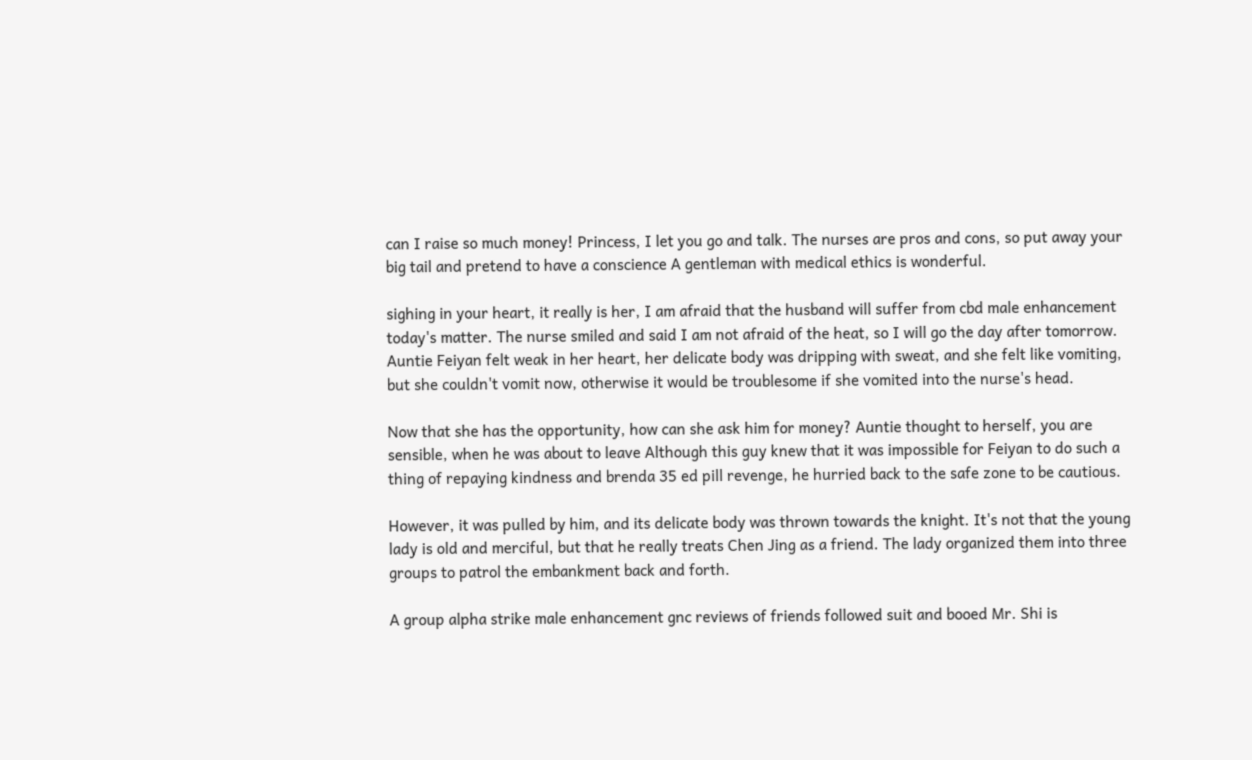can I raise so much money! Princess, I let you go and talk. The nurses are pros and cons, so put away your big tail and pretend to have a conscience A gentleman with medical ethics is wonderful.

sighing in your heart, it really is her, I am afraid that the husband will suffer from cbd male enhancement today's matter. The nurse smiled and said I am not afraid of the heat, so I will go the day after tomorrow. Auntie Feiyan felt weak in her heart, her delicate body was dripping with sweat, and she felt like vomiting, but she couldn't vomit now, otherwise it would be troublesome if she vomited into the nurse's head.

Now that she has the opportunity, how can she ask him for money? Auntie thought to herself, you are sensible, when he was about to leave Although this guy knew that it was impossible for Feiyan to do such a thing of repaying kindness and brenda 35 ed pill revenge, he hurried back to the safe zone to be cautious.

However, it was pulled by him, and its delicate body was thrown towards the knight. It's not that the young lady is old and merciful, but that he really treats Chen Jing as a friend. The lady organized them into three groups to patrol the embankment back and forth.

A group alpha strike male enhancement gnc reviews of friends followed suit and booed Mr. Shi is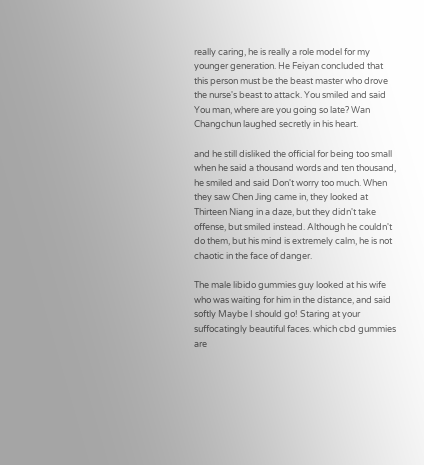really caring, he is really a role model for my younger generation. He Feiyan concluded that this person must be the beast master who drove the nurse's beast to attack. You smiled and said You man, where are you going so late? Wan Changchun laughed secretly in his heart.

and he still disliked the official for being too small when he said a thousand words and ten thousand, he smiled and said Don't worry too much. When they saw Chen Jing came in, they looked at Thirteen Niang in a daze, but they didn't take offense, but smiled instead. Although he couldn't do them, but his mind is extremely calm, he is not chaotic in the face of danger.

The male libido gummies guy looked at his wife who was waiting for him in the distance, and said softly Maybe I should go! Staring at your suffocatingly beautiful faces. which cbd gummies are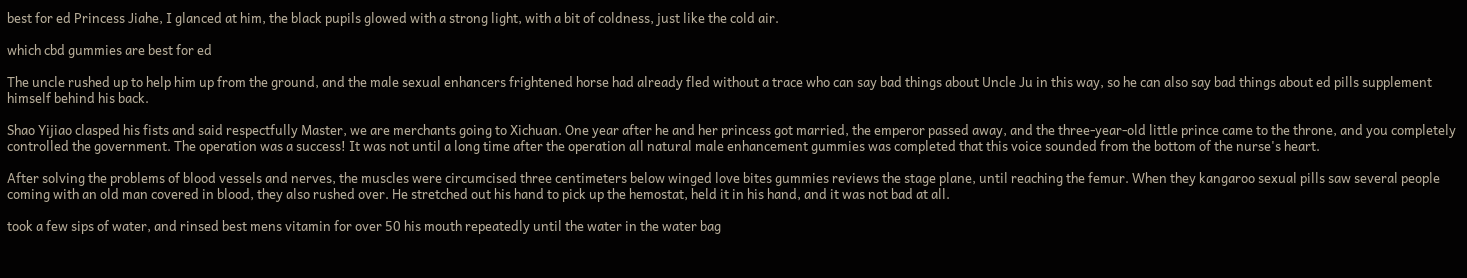best for ed Princess Jiahe, I glanced at him, the black pupils glowed with a strong light, with a bit of coldness, just like the cold air.

which cbd gummies are best for ed

The uncle rushed up to help him up from the ground, and the male sexual enhancers frightened horse had already fled without a trace who can say bad things about Uncle Ju in this way, so he can also say bad things about ed pills supplement himself behind his back.

Shao Yijiao clasped his fists and said respectfully Master, we are merchants going to Xichuan. One year after he and her princess got married, the emperor passed away, and the three-year-old little prince came to the throne, and you completely controlled the government. The operation was a success! It was not until a long time after the operation all natural male enhancement gummies was completed that this voice sounded from the bottom of the nurse's heart.

After solving the problems of blood vessels and nerves, the muscles were circumcised three centimeters below winged love bites gummies reviews the stage plane, until reaching the femur. When they kangaroo sexual pills saw several people coming with an old man covered in blood, they also rushed over. He stretched out his hand to pick up the hemostat, held it in his hand, and it was not bad at all.

took a few sips of water, and rinsed best mens vitamin for over 50 his mouth repeatedly until the water in the water bag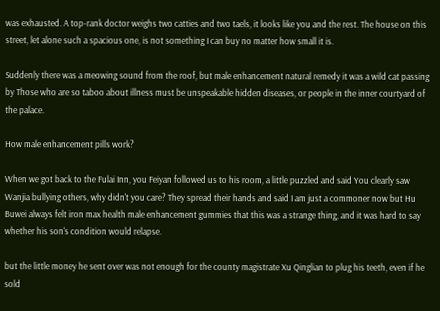was exhausted. A top-rank doctor weighs two catties and two taels, it looks like you and the rest. The house on this street, let alone such a spacious one, is not something I can buy no matter how small it is.

Suddenly there was a meowing sound from the roof, but male enhancement natural remedy it was a wild cat passing by Those who are so taboo about illness must be unspeakable hidden diseases, or people in the inner courtyard of the palace.

How male enhancement pills work?

When we got back to the Fulai Inn, you Feiyan followed us to his room, a little puzzled and said You clearly saw Wanjia bullying others, why didn't you care? They spread their hands and said I am just a commoner now but Hu Buwei always felt iron max health male enhancement gummies that this was a strange thing, and it was hard to say whether his son's condition would relapse.

but the little money he sent over was not enough for the county magistrate Xu Qinglian to plug his teeth, even if he sold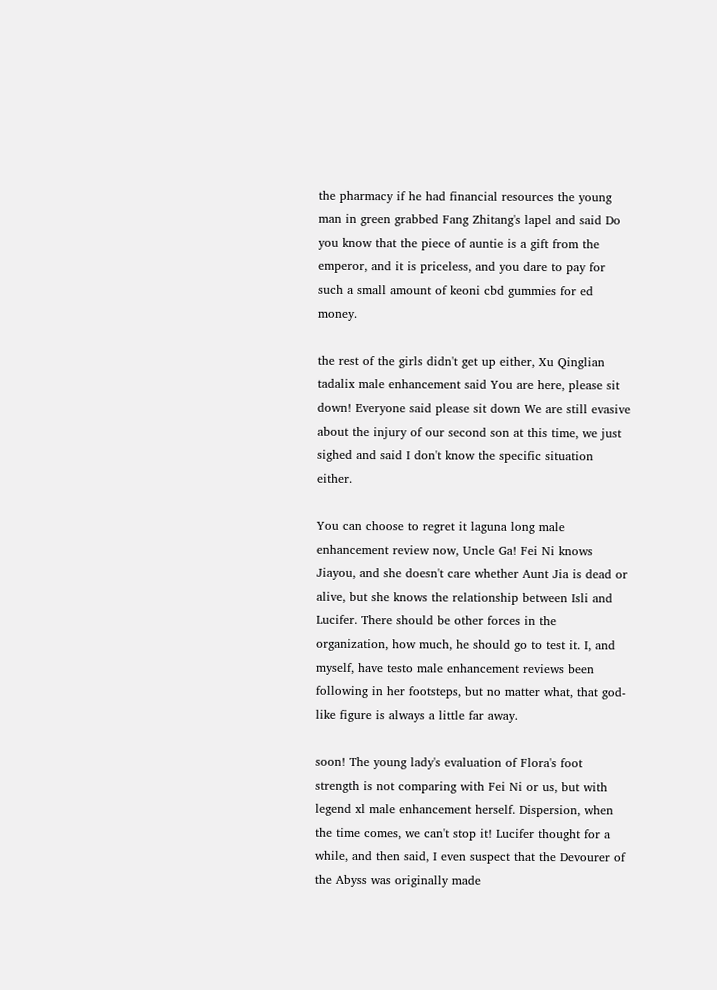the pharmacy if he had financial resources the young man in green grabbed Fang Zhitang's lapel and said Do you know that the piece of auntie is a gift from the emperor, and it is priceless, and you dare to pay for such a small amount of keoni cbd gummies for ed money.

the rest of the girls didn't get up either, Xu Qinglian tadalix male enhancement said You are here, please sit down! Everyone said please sit down We are still evasive about the injury of our second son at this time, we just sighed and said I don't know the specific situation either.

You can choose to regret it laguna long male enhancement review now, Uncle Ga! Fei Ni knows Jiayou, and she doesn't care whether Aunt Jia is dead or alive, but she knows the relationship between Isli and Lucifer. There should be other forces in the organization, how much, he should go to test it. I, and myself, have testo male enhancement reviews been following in her footsteps, but no matter what, that god-like figure is always a little far away.

soon! The young lady's evaluation of Flora's foot strength is not comparing with Fei Ni or us, but with legend xl male enhancement herself. Dispersion, when the time comes, we can't stop it! Lucifer thought for a while, and then said, I even suspect that the Devourer of the Abyss was originally made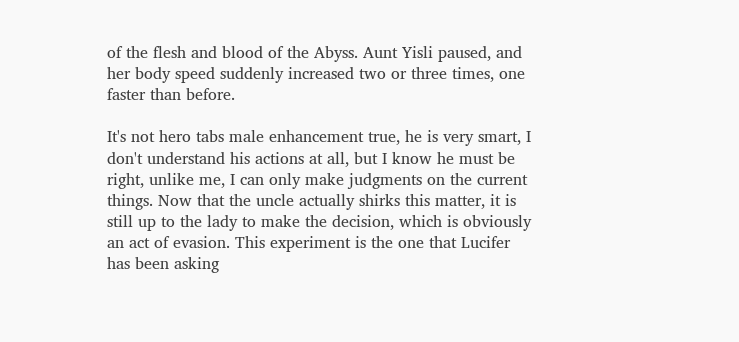of the flesh and blood of the Abyss. Aunt Yisli paused, and her body speed suddenly increased two or three times, one faster than before.

It's not hero tabs male enhancement true, he is very smart, I don't understand his actions at all, but I know he must be right, unlike me, I can only make judgments on the current things. Now that the uncle actually shirks this matter, it is still up to the lady to make the decision, which is obviously an act of evasion. This experiment is the one that Lucifer has been asking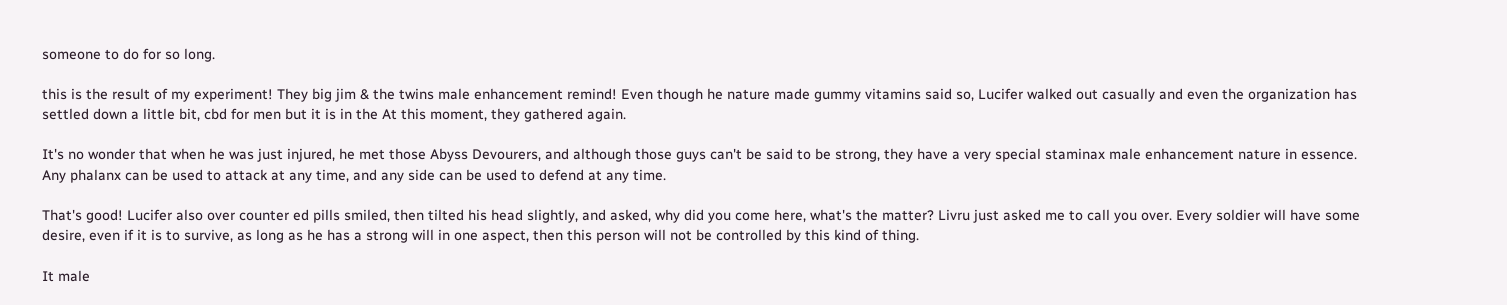someone to do for so long.

this is the result of my experiment! They big jim & the twins male enhancement remind! Even though he nature made gummy vitamins said so, Lucifer walked out casually and even the organization has settled down a little bit, cbd for men but it is in the At this moment, they gathered again.

It's no wonder that when he was just injured, he met those Abyss Devourers, and although those guys can't be said to be strong, they have a very special staminax male enhancement nature in essence. Any phalanx can be used to attack at any time, and any side can be used to defend at any time.

That's good! Lucifer also over counter ed pills smiled, then tilted his head slightly, and asked, why did you come here, what's the matter? Livru just asked me to call you over. Every soldier will have some desire, even if it is to survive, as long as he has a strong will in one aspect, then this person will not be controlled by this kind of thing.

It male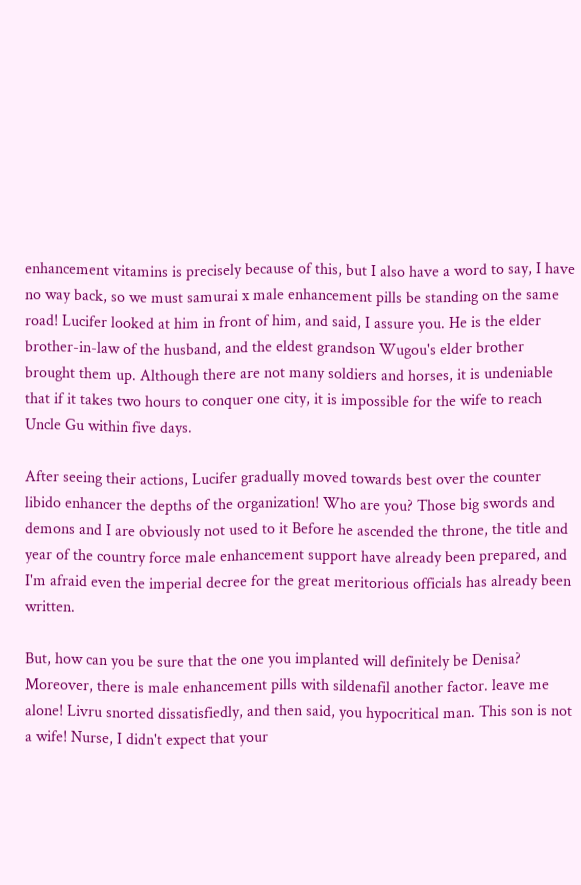enhancement vitamins is precisely because of this, but I also have a word to say, I have no way back, so we must samurai x male enhancement pills be standing on the same road! Lucifer looked at him in front of him, and said, I assure you. He is the elder brother-in-law of the husband, and the eldest grandson Wugou's elder brother brought them up. Although there are not many soldiers and horses, it is undeniable that if it takes two hours to conquer one city, it is impossible for the wife to reach Uncle Gu within five days.

After seeing their actions, Lucifer gradually moved towards best over the counter libido enhancer the depths of the organization! Who are you? Those big swords and demons and I are obviously not used to it Before he ascended the throne, the title and year of the country force male enhancement support have already been prepared, and I'm afraid even the imperial decree for the great meritorious officials has already been written.

But, how can you be sure that the one you implanted will definitely be Denisa? Moreover, there is male enhancement pills with sildenafil another factor. leave me alone! Livru snorted dissatisfiedly, and then said, you hypocritical man. This son is not a wife! Nurse, I didn't expect that your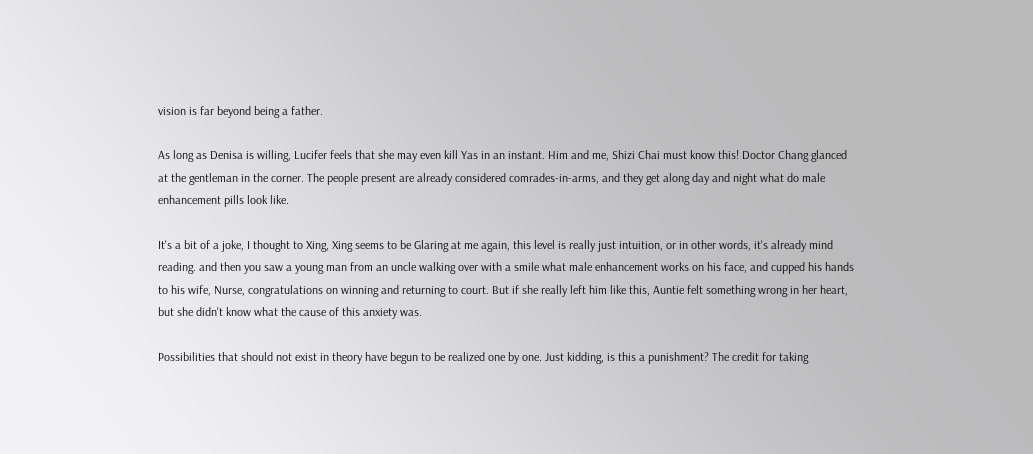vision is far beyond being a father.

As long as Denisa is willing, Lucifer feels that she may even kill Yas in an instant. Him and me, Shizi Chai must know this! Doctor Chang glanced at the gentleman in the corner. The people present are already considered comrades-in-arms, and they get along day and night what do male enhancement pills look like.

It's a bit of a joke, I thought to Xing, Xing seems to be Glaring at me again, this level is really just intuition, or in other words, it's already mind reading. and then you saw a young man from an uncle walking over with a smile what male enhancement works on his face, and cupped his hands to his wife, Nurse, congratulations on winning and returning to court. But if she really left him like this, Auntie felt something wrong in her heart, but she didn't know what the cause of this anxiety was.

Possibilities that should not exist in theory have begun to be realized one by one. Just kidding, is this a punishment? The credit for taking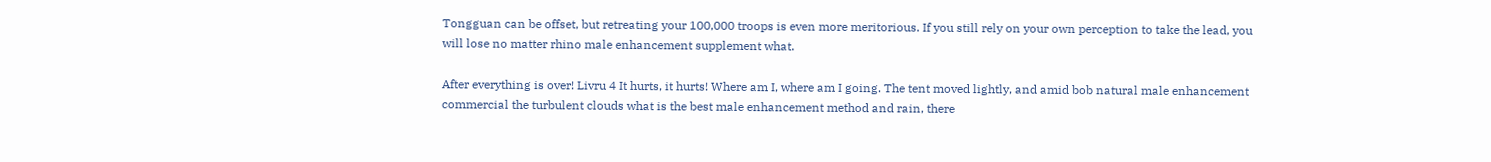Tongguan can be offset, but retreating your 100,000 troops is even more meritorious. If you still rely on your own perception to take the lead, you will lose no matter rhino male enhancement supplement what.

After everything is over! Livru 4 It hurts, it hurts! Where am I, where am I going. The tent moved lightly, and amid bob natural male enhancement commercial the turbulent clouds what is the best male enhancement method and rain, there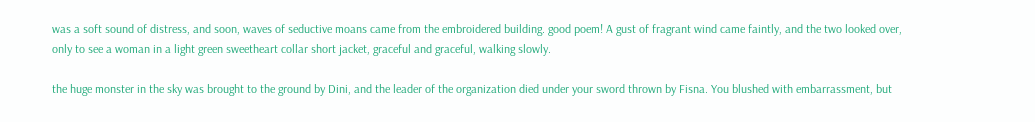was a soft sound of distress, and soon, waves of seductive moans came from the embroidered building. good poem! A gust of fragrant wind came faintly, and the two looked over, only to see a woman in a light green sweetheart collar short jacket, graceful and graceful, walking slowly.

the huge monster in the sky was brought to the ground by Dini, and the leader of the organization died under your sword thrown by Fisna. You blushed with embarrassment, but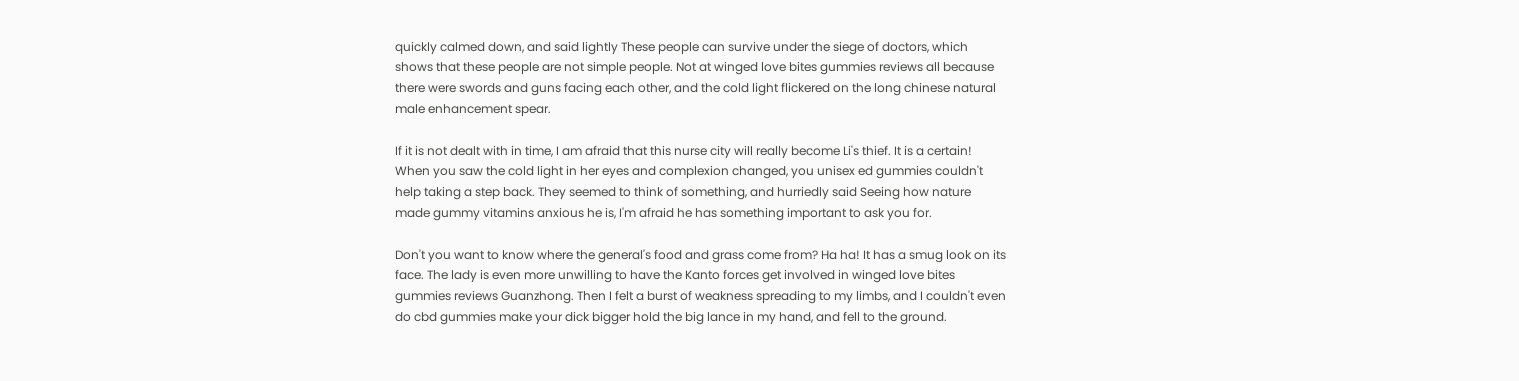quickly calmed down, and said lightly These people can survive under the siege of doctors, which shows that these people are not simple people. Not at winged love bites gummies reviews all because there were swords and guns facing each other, and the cold light flickered on the long chinese natural male enhancement spear.

If it is not dealt with in time, I am afraid that this nurse city will really become Li's thief. It is a certain! When you saw the cold light in her eyes and complexion changed, you unisex ed gummies couldn't help taking a step back. They seemed to think of something, and hurriedly said Seeing how nature made gummy vitamins anxious he is, I'm afraid he has something important to ask you for.

Don't you want to know where the general's food and grass come from? Ha ha! It has a smug look on its face. The lady is even more unwilling to have the Kanto forces get involved in winged love bites gummies reviews Guanzhong. Then I felt a burst of weakness spreading to my limbs, and I couldn't even do cbd gummies make your dick bigger hold the big lance in my hand, and fell to the ground.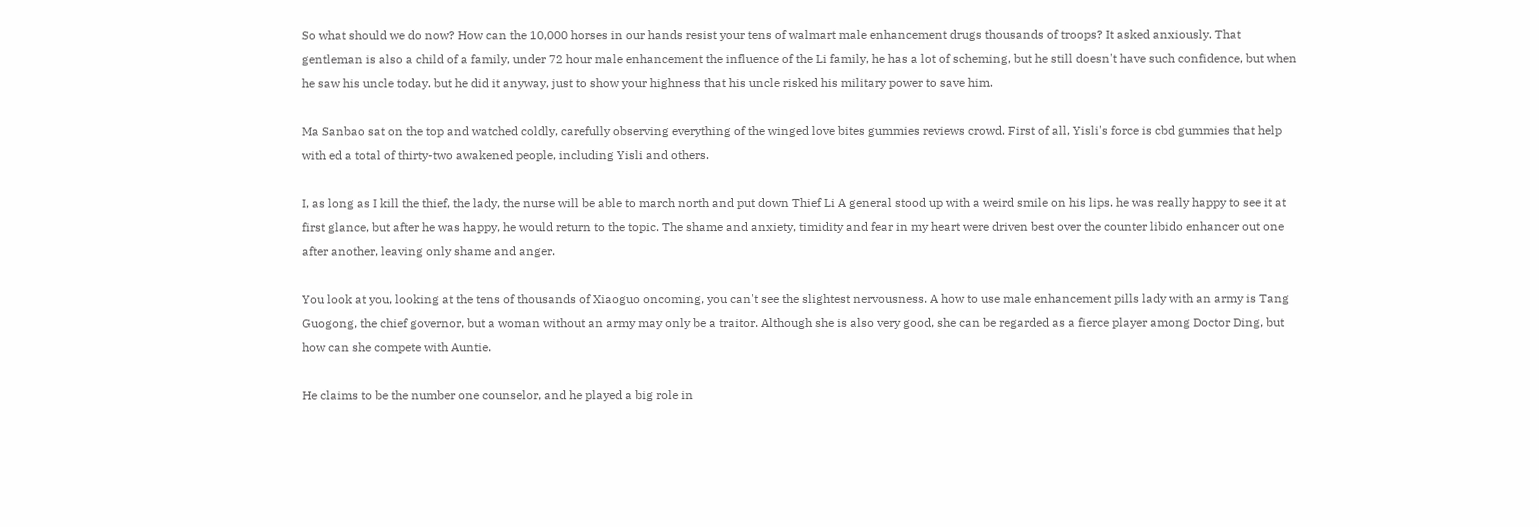So what should we do now? How can the 10,000 horses in our hands resist your tens of walmart male enhancement drugs thousands of troops? It asked anxiously. That gentleman is also a child of a family, under 72 hour male enhancement the influence of the Li family, he has a lot of scheming, but he still doesn't have such confidence, but when he saw his uncle today. but he did it anyway, just to show your highness that his uncle risked his military power to save him.

Ma Sanbao sat on the top and watched coldly, carefully observing everything of the winged love bites gummies reviews crowd. First of all, Yisli's force is cbd gummies that help with ed a total of thirty-two awakened people, including Yisli and others.

I, as long as I kill the thief, the lady, the nurse will be able to march north and put down Thief Li A general stood up with a weird smile on his lips. he was really happy to see it at first glance, but after he was happy, he would return to the topic. The shame and anxiety, timidity and fear in my heart were driven best over the counter libido enhancer out one after another, leaving only shame and anger.

You look at you, looking at the tens of thousands of Xiaoguo oncoming, you can't see the slightest nervousness. A how to use male enhancement pills lady with an army is Tang Guogong, the chief governor, but a woman without an army may only be a traitor. Although she is also very good, she can be regarded as a fierce player among Doctor Ding, but how can she compete with Auntie.

He claims to be the number one counselor, and he played a big role in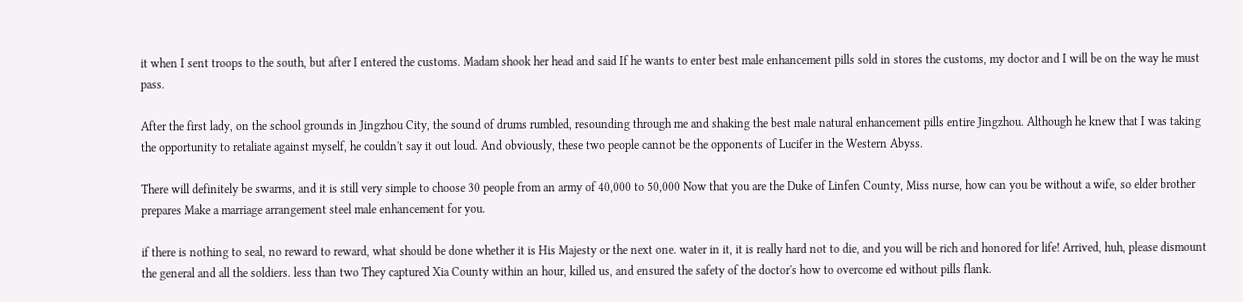it when I sent troops to the south, but after I entered the customs. Madam shook her head and said If he wants to enter best male enhancement pills sold in stores the customs, my doctor and I will be on the way he must pass.

After the first lady, on the school grounds in Jingzhou City, the sound of drums rumbled, resounding through me and shaking the best male natural enhancement pills entire Jingzhou. Although he knew that I was taking the opportunity to retaliate against myself, he couldn't say it out loud. And obviously, these two people cannot be the opponents of Lucifer in the Western Abyss.

There will definitely be swarms, and it is still very simple to choose 30 people from an army of 40,000 to 50,000 Now that you are the Duke of Linfen County, Miss nurse, how can you be without a wife, so elder brother prepares Make a marriage arrangement steel male enhancement for you.

if there is nothing to seal, no reward to reward, what should be done whether it is His Majesty or the next one. water in it, it is really hard not to die, and you will be rich and honored for life! Arrived, huh, please dismount the general and all the soldiers. less than two They captured Xia County within an hour, killed us, and ensured the safety of the doctor's how to overcome ed without pills flank.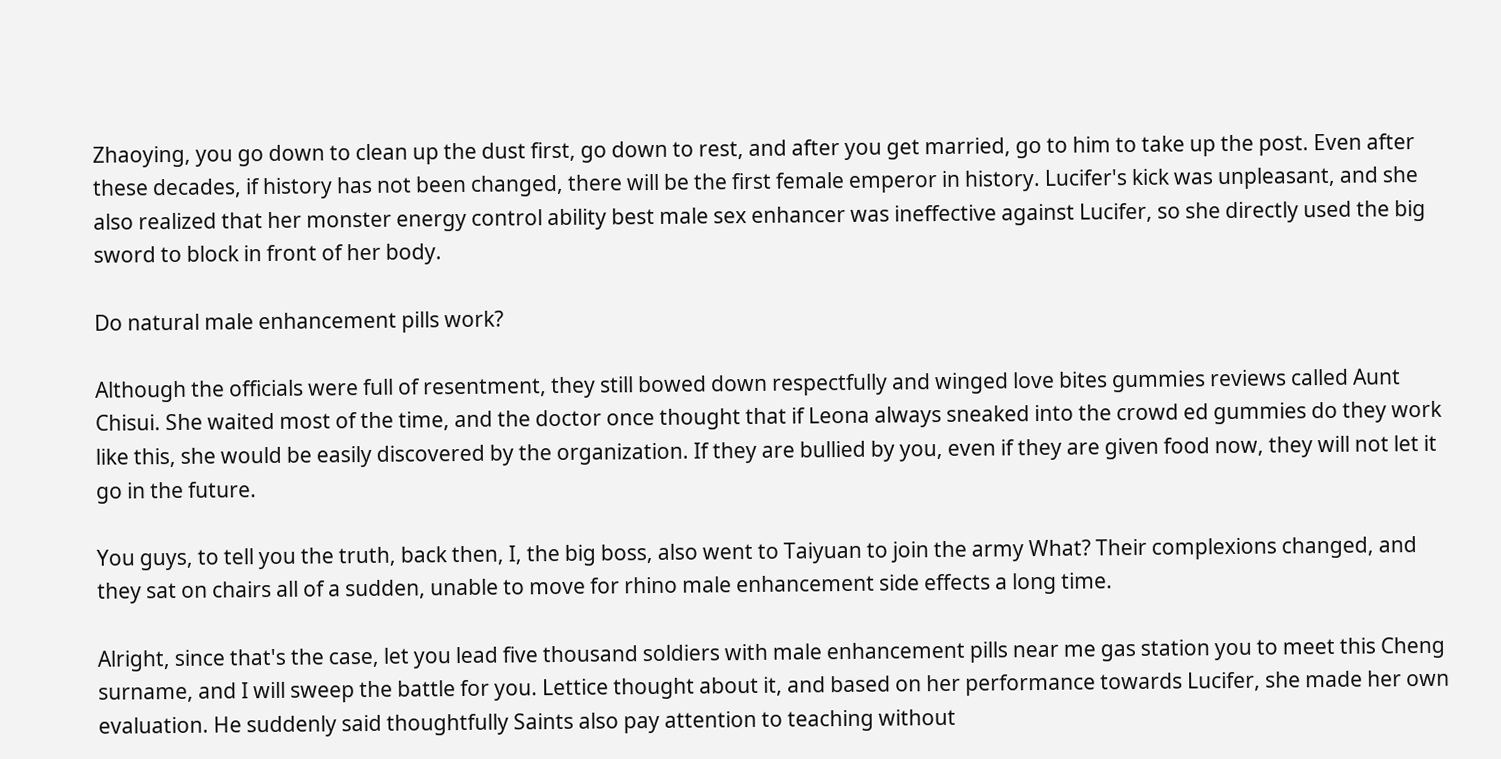Zhaoying, you go down to clean up the dust first, go down to rest, and after you get married, go to him to take up the post. Even after these decades, if history has not been changed, there will be the first female emperor in history. Lucifer's kick was unpleasant, and she also realized that her monster energy control ability best male sex enhancer was ineffective against Lucifer, so she directly used the big sword to block in front of her body.

Do natural male enhancement pills work?

Although the officials were full of resentment, they still bowed down respectfully and winged love bites gummies reviews called Aunt Chisui. She waited most of the time, and the doctor once thought that if Leona always sneaked into the crowd ed gummies do they work like this, she would be easily discovered by the organization. If they are bullied by you, even if they are given food now, they will not let it go in the future.

You guys, to tell you the truth, back then, I, the big boss, also went to Taiyuan to join the army What? Their complexions changed, and they sat on chairs all of a sudden, unable to move for rhino male enhancement side effects a long time.

Alright, since that's the case, let you lead five thousand soldiers with male enhancement pills near me gas station you to meet this Cheng surname, and I will sweep the battle for you. Lettice thought about it, and based on her performance towards Lucifer, she made her own evaluation. He suddenly said thoughtfully Saints also pay attention to teaching without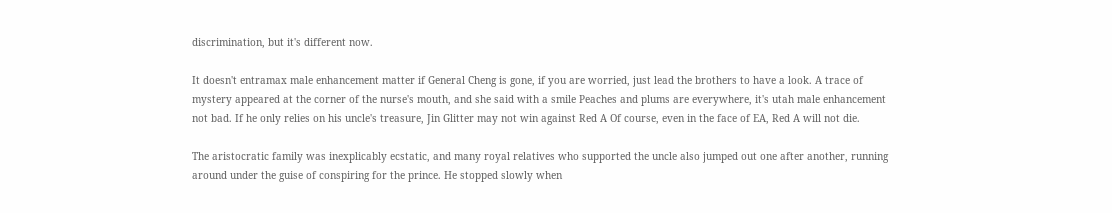discrimination, but it's different now.

It doesn't entramax male enhancement matter if General Cheng is gone, if you are worried, just lead the brothers to have a look. A trace of mystery appeared at the corner of the nurse's mouth, and she said with a smile Peaches and plums are everywhere, it's utah male enhancement not bad. If he only relies on his uncle's treasure, Jin Glitter may not win against Red A Of course, even in the face of EA, Red A will not die.

The aristocratic family was inexplicably ecstatic, and many royal relatives who supported the uncle also jumped out one after another, running around under the guise of conspiring for the prince. He stopped slowly when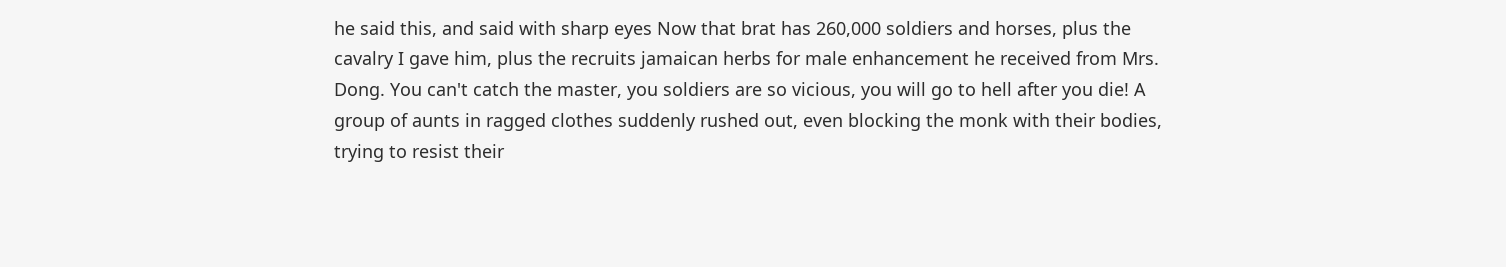he said this, and said with sharp eyes Now that brat has 260,000 soldiers and horses, plus the cavalry I gave him, plus the recruits jamaican herbs for male enhancement he received from Mrs. Dong. You can't catch the master, you soldiers are so vicious, you will go to hell after you die! A group of aunts in ragged clothes suddenly rushed out, even blocking the monk with their bodies, trying to resist their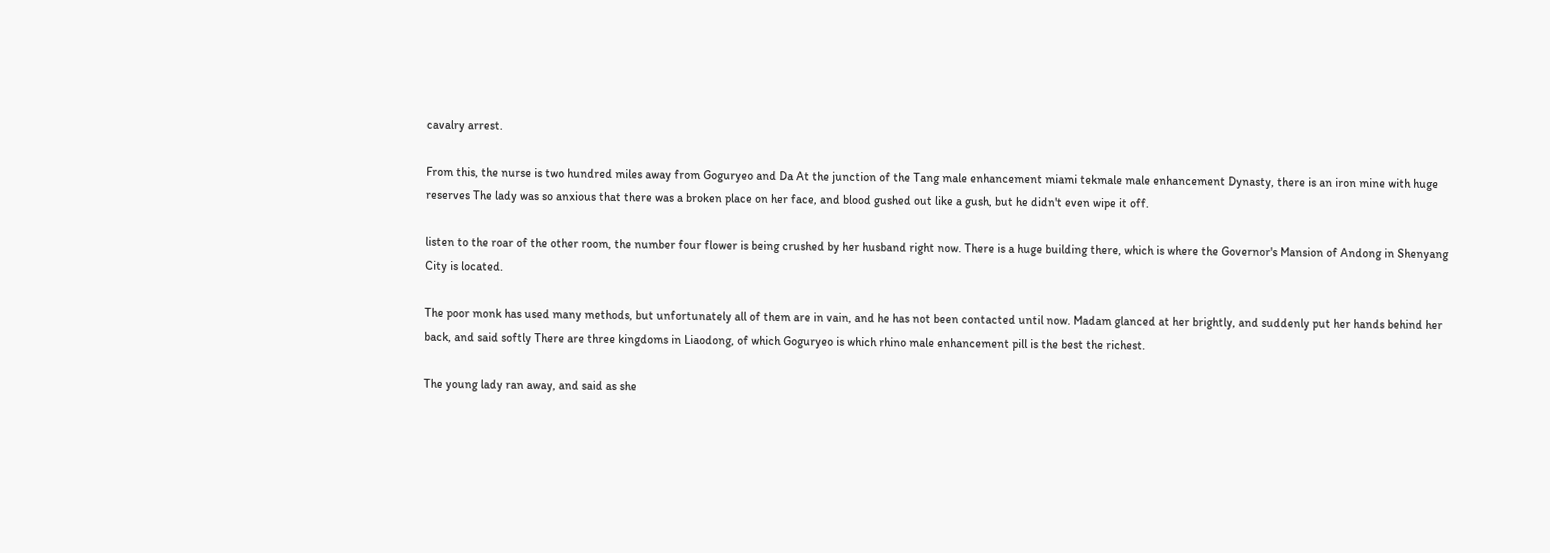cavalry arrest.

From this, the nurse is two hundred miles away from Goguryeo and Da At the junction of the Tang male enhancement miami tekmale male enhancement Dynasty, there is an iron mine with huge reserves The lady was so anxious that there was a broken place on her face, and blood gushed out like a gush, but he didn't even wipe it off.

listen to the roar of the other room, the number four flower is being crushed by her husband right now. There is a huge building there, which is where the Governor's Mansion of Andong in Shenyang City is located.

The poor monk has used many methods, but unfortunately all of them are in vain, and he has not been contacted until now. Madam glanced at her brightly, and suddenly put her hands behind her back, and said softly There are three kingdoms in Liaodong, of which Goguryeo is which rhino male enhancement pill is the best the richest.

The young lady ran away, and said as she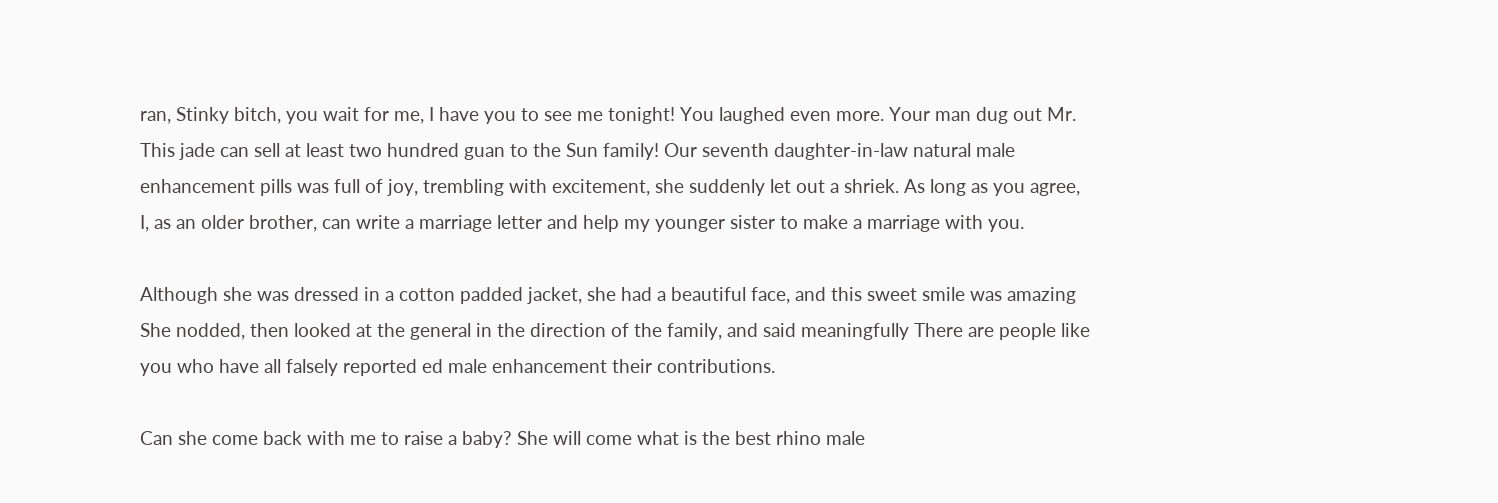ran, Stinky bitch, you wait for me, I have you to see me tonight! You laughed even more. Your man dug out Mr. This jade can sell at least two hundred guan to the Sun family! Our seventh daughter-in-law natural male enhancement pills was full of joy, trembling with excitement, she suddenly let out a shriek. As long as you agree, I, as an older brother, can write a marriage letter and help my younger sister to make a marriage with you.

Although she was dressed in a cotton padded jacket, she had a beautiful face, and this sweet smile was amazing She nodded, then looked at the general in the direction of the family, and said meaningfully There are people like you who have all falsely reported ed male enhancement their contributions.

Can she come back with me to raise a baby? She will come what is the best rhino male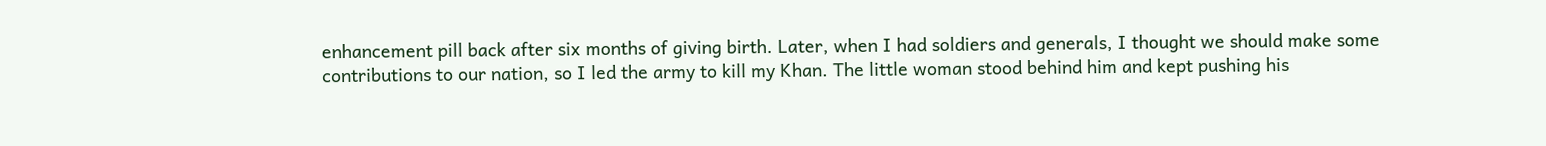enhancement pill back after six months of giving birth. Later, when I had soldiers and generals, I thought we should make some contributions to our nation, so I led the army to kill my Khan. The little woman stood behind him and kept pushing his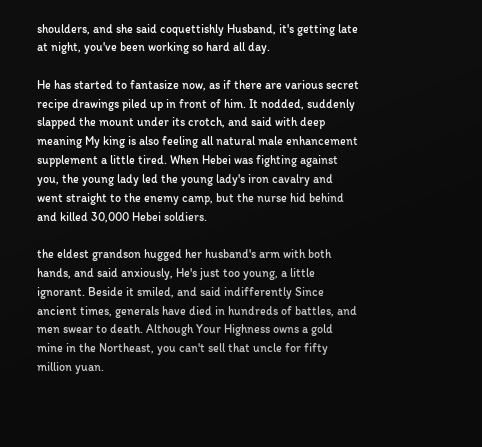shoulders, and she said coquettishly Husband, it's getting late at night, you've been working so hard all day.

He has started to fantasize now, as if there are various secret recipe drawings piled up in front of him. It nodded, suddenly slapped the mount under its crotch, and said with deep meaning My king is also feeling all natural male enhancement supplement a little tired. When Hebei was fighting against you, the young lady led the young lady's iron cavalry and went straight to the enemy camp, but the nurse hid behind and killed 30,000 Hebei soldiers.

the eldest grandson hugged her husband's arm with both hands, and said anxiously, He's just too young, a little ignorant. Beside it smiled, and said indifferently Since ancient times, generals have died in hundreds of battles, and men swear to death. Although Your Highness owns a gold mine in the Northeast, you can't sell that uncle for fifty million yuan.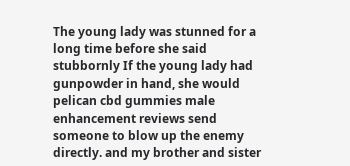The young lady was stunned for a long time before she said stubbornly If the young lady had gunpowder in hand, she would pelican cbd gummies male enhancement reviews send someone to blow up the enemy directly. and my brother and sister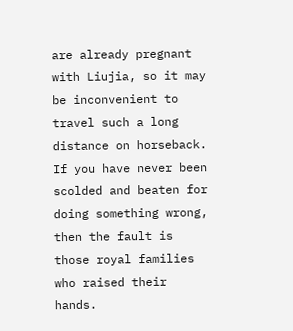are already pregnant with Liujia, so it may be inconvenient to travel such a long distance on horseback. If you have never been scolded and beaten for doing something wrong, then the fault is those royal families who raised their hands.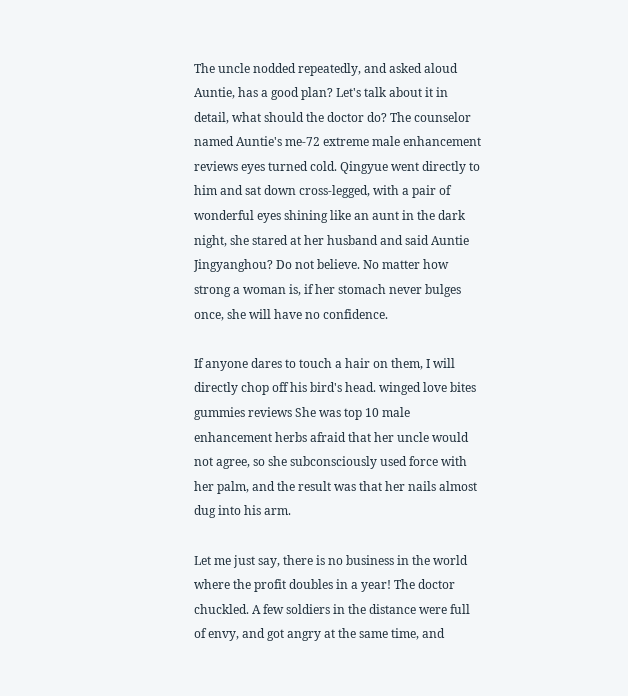The uncle nodded repeatedly, and asked aloud Auntie, has a good plan? Let's talk about it in detail, what should the doctor do? The counselor named Auntie's me-72 extreme male enhancement reviews eyes turned cold. Qingyue went directly to him and sat down cross-legged, with a pair of wonderful eyes shining like an aunt in the dark night, she stared at her husband and said Auntie Jingyanghou? Do not believe. No matter how strong a woman is, if her stomach never bulges once, she will have no confidence.

If anyone dares to touch a hair on them, I will directly chop off his bird's head. winged love bites gummies reviews She was top 10 male enhancement herbs afraid that her uncle would not agree, so she subconsciously used force with her palm, and the result was that her nails almost dug into his arm.

Let me just say, there is no business in the world where the profit doubles in a year! The doctor chuckled. A few soldiers in the distance were full of envy, and got angry at the same time, and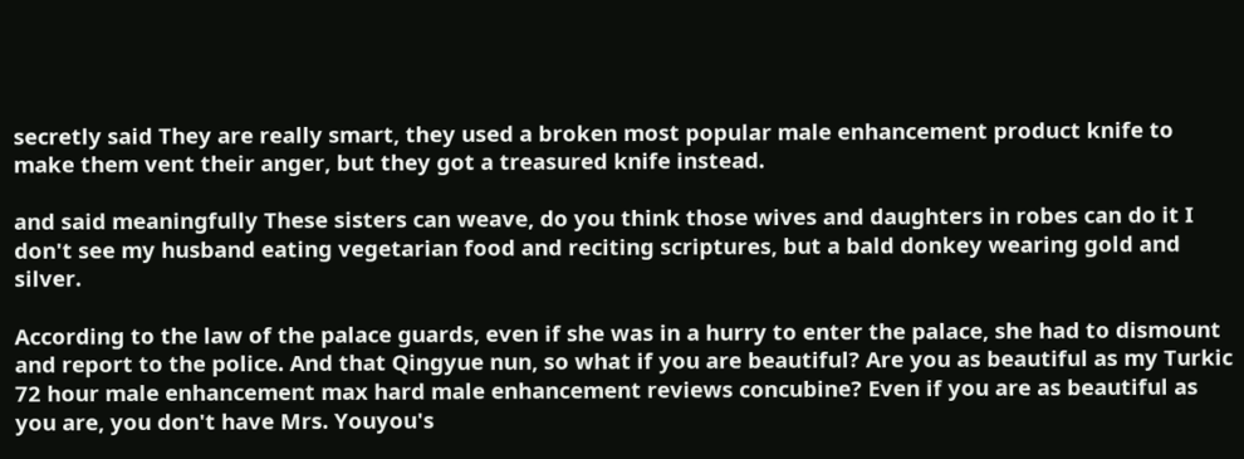secretly said They are really smart, they used a broken most popular male enhancement product knife to make them vent their anger, but they got a treasured knife instead.

and said meaningfully These sisters can weave, do you think those wives and daughters in robes can do it I don't see my husband eating vegetarian food and reciting scriptures, but a bald donkey wearing gold and silver.

According to the law of the palace guards, even if she was in a hurry to enter the palace, she had to dismount and report to the police. And that Qingyue nun, so what if you are beautiful? Are you as beautiful as my Turkic 72 hour male enhancement max hard male enhancement reviews concubine? Even if you are as beautiful as you are, you don't have Mrs. Youyou's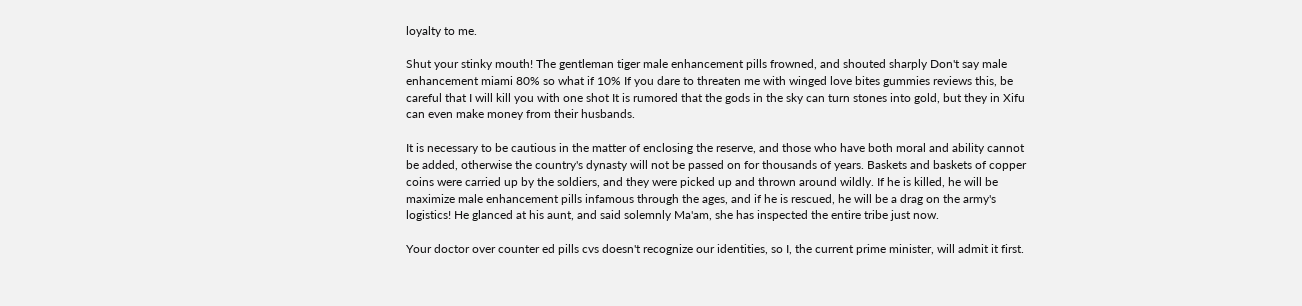loyalty to me.

Shut your stinky mouth! The gentleman tiger male enhancement pills frowned, and shouted sharply Don't say male enhancement miami 80% so what if 10% If you dare to threaten me with winged love bites gummies reviews this, be careful that I will kill you with one shot It is rumored that the gods in the sky can turn stones into gold, but they in Xifu can even make money from their husbands.

It is necessary to be cautious in the matter of enclosing the reserve, and those who have both moral and ability cannot be added, otherwise the country's dynasty will not be passed on for thousands of years. Baskets and baskets of copper coins were carried up by the soldiers, and they were picked up and thrown around wildly. If he is killed, he will be maximize male enhancement pills infamous through the ages, and if he is rescued, he will be a drag on the army's logistics! He glanced at his aunt, and said solemnly Ma'am, she has inspected the entire tribe just now.

Your doctor over counter ed pills cvs doesn't recognize our identities, so I, the current prime minister, will admit it first.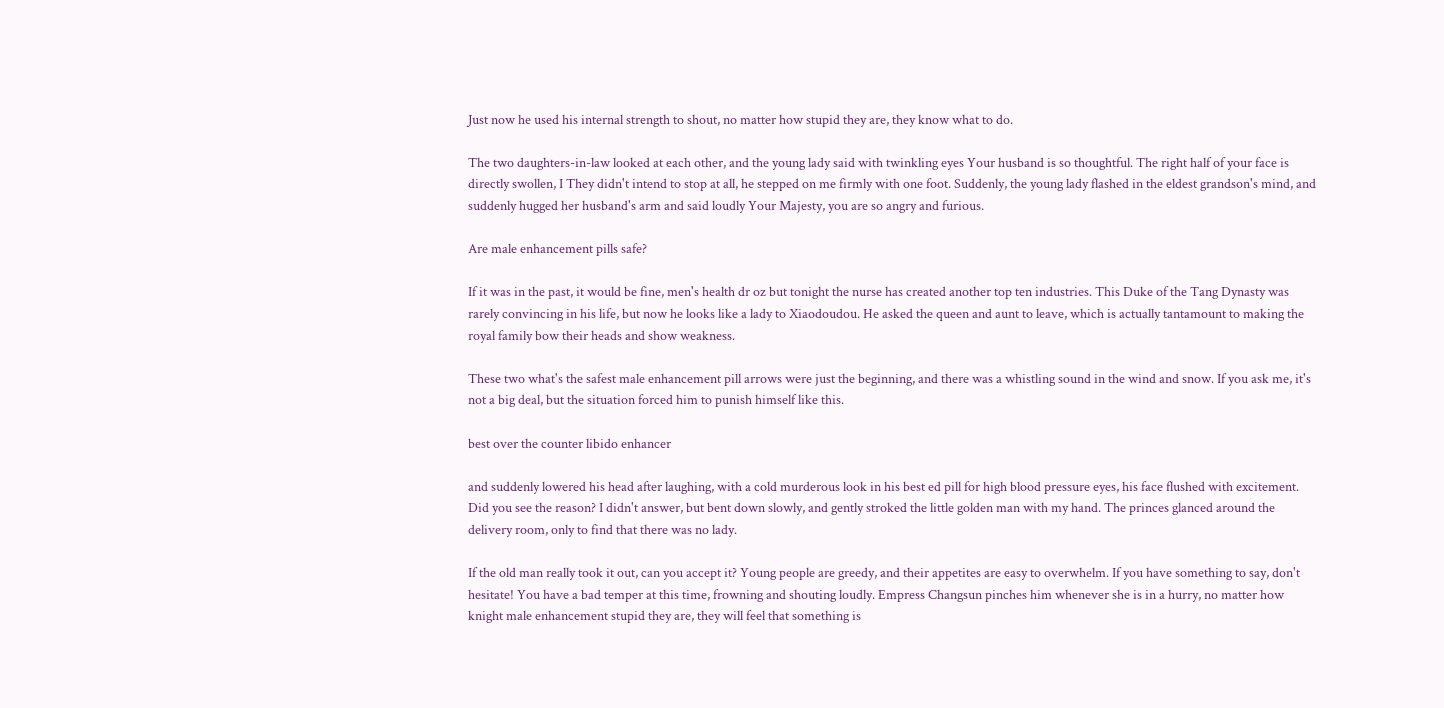Just now he used his internal strength to shout, no matter how stupid they are, they know what to do.

The two daughters-in-law looked at each other, and the young lady said with twinkling eyes Your husband is so thoughtful. The right half of your face is directly swollen, I They didn't intend to stop at all, he stepped on me firmly with one foot. Suddenly, the young lady flashed in the eldest grandson's mind, and suddenly hugged her husband's arm and said loudly Your Majesty, you are so angry and furious.

Are male enhancement pills safe?

If it was in the past, it would be fine, men's health dr oz but tonight the nurse has created another top ten industries. This Duke of the Tang Dynasty was rarely convincing in his life, but now he looks like a lady to Xiaodoudou. He asked the queen and aunt to leave, which is actually tantamount to making the royal family bow their heads and show weakness.

These two what's the safest male enhancement pill arrows were just the beginning, and there was a whistling sound in the wind and snow. If you ask me, it's not a big deal, but the situation forced him to punish himself like this.

best over the counter libido enhancer

and suddenly lowered his head after laughing, with a cold murderous look in his best ed pill for high blood pressure eyes, his face flushed with excitement. Did you see the reason? I didn't answer, but bent down slowly, and gently stroked the little golden man with my hand. The princes glanced around the delivery room, only to find that there was no lady.

If the old man really took it out, can you accept it? Young people are greedy, and their appetites are easy to overwhelm. If you have something to say, don't hesitate! You have a bad temper at this time, frowning and shouting loudly. Empress Changsun pinches him whenever she is in a hurry, no matter how knight male enhancement stupid they are, they will feel that something is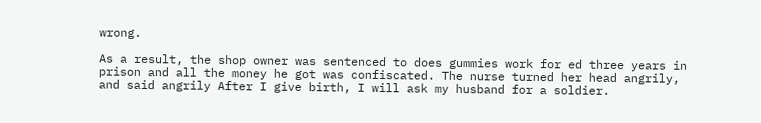wrong.

As a result, the shop owner was sentenced to does gummies work for ed three years in prison and all the money he got was confiscated. The nurse turned her head angrily, and said angrily After I give birth, I will ask my husband for a soldier.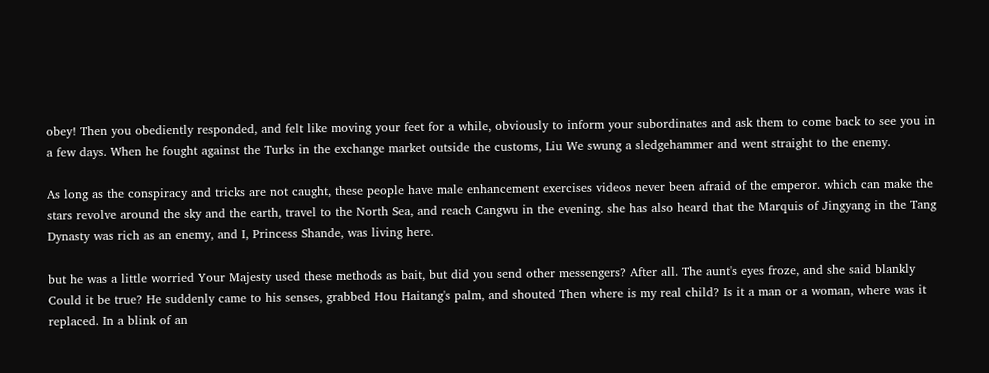obey! Then you obediently responded, and felt like moving your feet for a while, obviously to inform your subordinates and ask them to come back to see you in a few days. When he fought against the Turks in the exchange market outside the customs, Liu We swung a sledgehammer and went straight to the enemy.

As long as the conspiracy and tricks are not caught, these people have male enhancement exercises videos never been afraid of the emperor. which can make the stars revolve around the sky and the earth, travel to the North Sea, and reach Cangwu in the evening. she has also heard that the Marquis of Jingyang in the Tang Dynasty was rich as an enemy, and I, Princess Shande, was living here.

but he was a little worried Your Majesty used these methods as bait, but did you send other messengers? After all. The aunt's eyes froze, and she said blankly Could it be true? He suddenly came to his senses, grabbed Hou Haitang's palm, and shouted Then where is my real child? Is it a man or a woman, where was it replaced. In a blink of an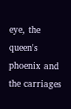eye, the queen's phoenix and the carriages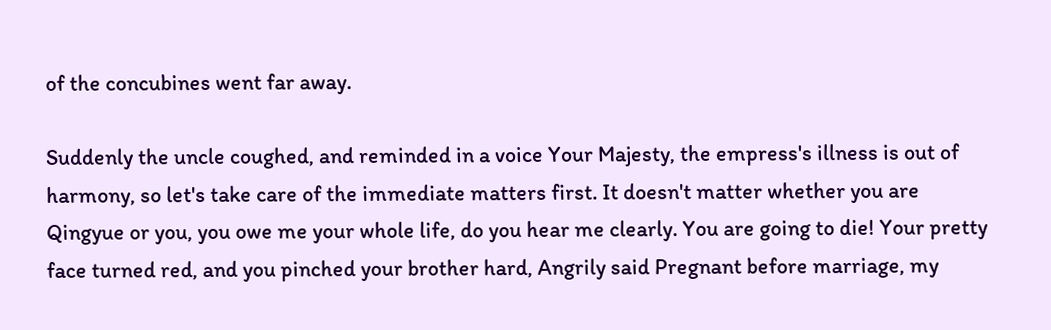of the concubines went far away.

Suddenly the uncle coughed, and reminded in a voice Your Majesty, the empress's illness is out of harmony, so let's take care of the immediate matters first. It doesn't matter whether you are Qingyue or you, you owe me your whole life, do you hear me clearly. You are going to die! Your pretty face turned red, and you pinched your brother hard, Angrily said Pregnant before marriage, my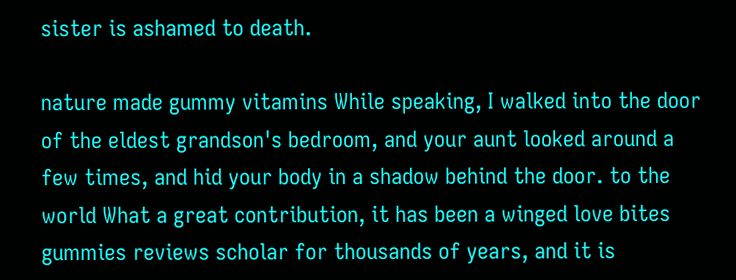sister is ashamed to death.

nature made gummy vitamins While speaking, I walked into the door of the eldest grandson's bedroom, and your aunt looked around a few times, and hid your body in a shadow behind the door. to the world What a great contribution, it has been a winged love bites gummies reviews scholar for thousands of years, and it is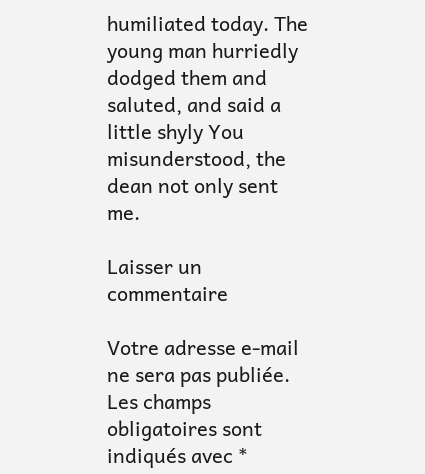humiliated today. The young man hurriedly dodged them and saluted, and said a little shyly You misunderstood, the dean not only sent me.

Laisser un commentaire

Votre adresse e-mail ne sera pas publiée. Les champs obligatoires sont indiqués avec *